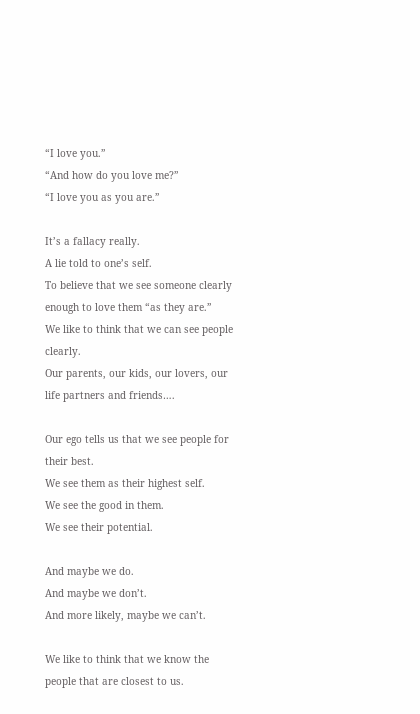“I love you.”
“And how do you love me?”
“I love you as you are.”

It’s a fallacy really.
A lie told to one’s self.
To believe that we see someone clearly enough to love them “as they are.”
We like to think that we can see people clearly.
Our parents, our kids, our lovers, our life partners and friends….

Our ego tells us that we see people for their best.
We see them as their highest self.
We see the good in them.
We see their potential.

And maybe we do.
And maybe we don’t.
And more likely, maybe we can’t.

We like to think that we know the people that are closest to us.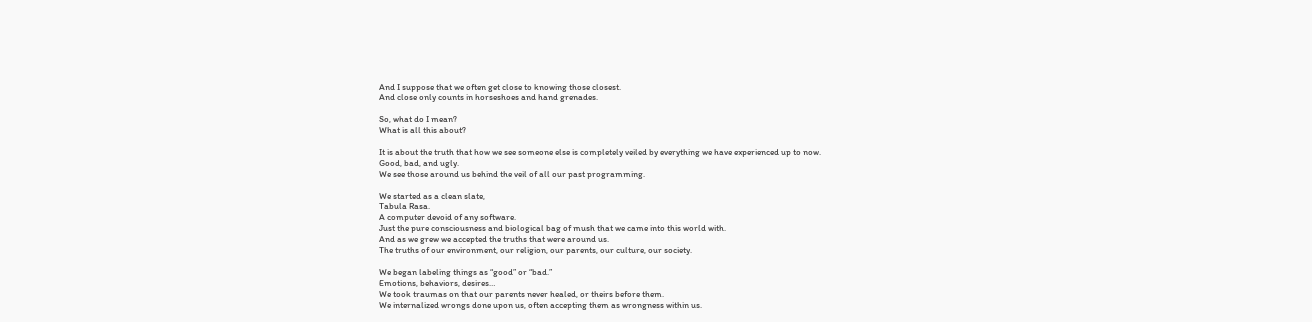And I suppose that we often get close to knowing those closest.
And close only counts in horseshoes and hand grenades.

So, what do I mean?
What is all this about?

It is about the truth that how we see someone else is completely veiled by everything we have experienced up to now.
Good, bad, and ugly.
We see those around us behind the veil of all our past programming.

We started as a clean slate,
Tabula Rasa.
A computer devoid of any software.
Just the pure consciousness and biological bag of mush that we came into this world with.
And as we grew we accepted the truths that were around us.
The truths of our environment, our religion, our parents, our culture, our society.

We began labeling things as “good” or “bad.”
Emotions, behaviors, desires…
We took traumas on that our parents never healed, or theirs before them.
We internalized wrongs done upon us, often accepting them as wrongness within us.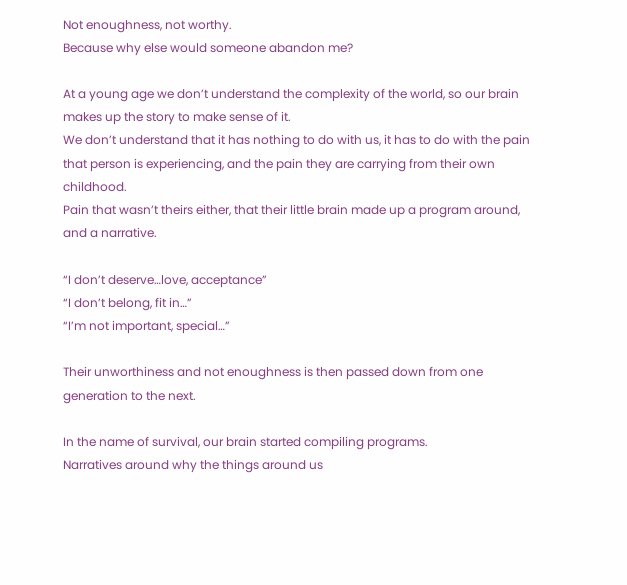Not enoughness, not worthy.
Because why else would someone abandon me?

At a young age we don’t understand the complexity of the world, so our brain makes up the story to make sense of it.
We don’t understand that it has nothing to do with us, it has to do with the pain that person is experiencing, and the pain they are carrying from their own childhood.
Pain that wasn’t theirs either, that their little brain made up a program around, and a narrative.

“I don’t deserve…love, acceptance”
“I don’t belong, fit in…”
“I’m not important, special…”

Their unworthiness and not enoughness is then passed down from one generation to the next.

In the name of survival, our brain started compiling programs.
Narratives around why the things around us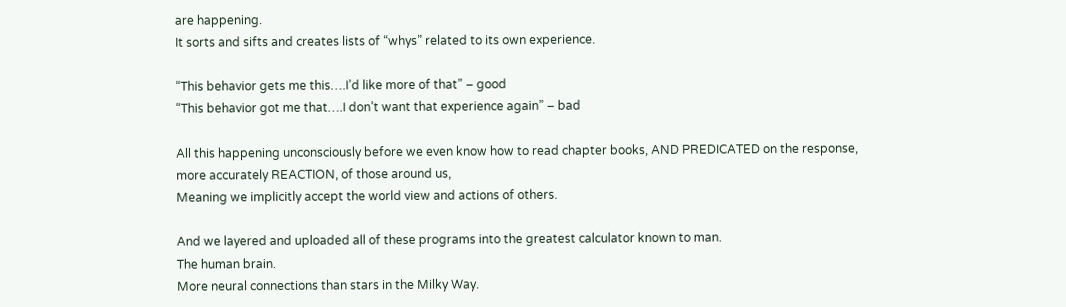are happening.
It sorts and sifts and creates lists of “whys” related to its own experience.

“This behavior gets me this….I’d like more of that” – good
“This behavior got me that….I don’t want that experience again” – bad

All this happening unconsciously before we even know how to read chapter books, AND PREDICATED on the response, more accurately REACTION, of those around us,
Meaning we implicitly accept the world view and actions of others.

And we layered and uploaded all of these programs into the greatest calculator known to man.
The human brain.
More neural connections than stars in the Milky Way.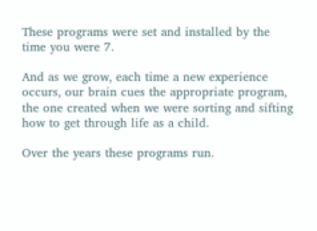These programs were set and installed by the time you were 7.

And as we grow, each time a new experience occurs, our brain cues the appropriate program, the one created when we were sorting and sifting how to get through life as a child.

Over the years these programs run.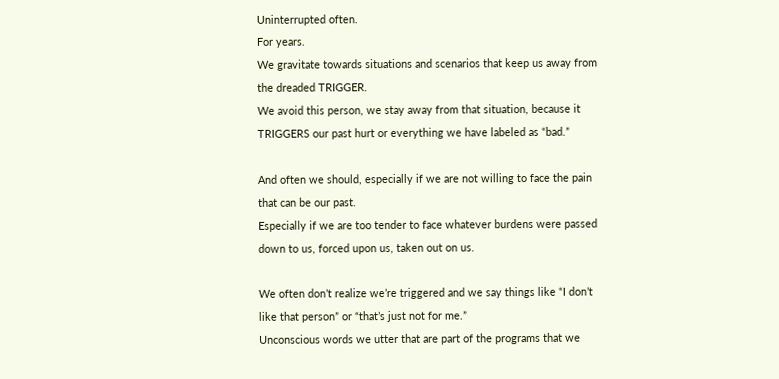Uninterrupted often.
For years.
We gravitate towards situations and scenarios that keep us away from the dreaded TRIGGER.
We avoid this person, we stay away from that situation, because it TRIGGERS our past hurt or everything we have labeled as “bad.”

And often we should, especially if we are not willing to face the pain that can be our past.
Especially if we are too tender to face whatever burdens were passed down to us, forced upon us, taken out on us.

We often don’t realize we’re triggered and we say things like “I don’t like that person” or “that’s just not for me.”
Unconscious words we utter that are part of the programs that we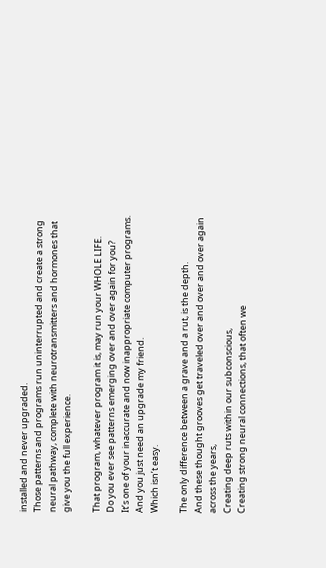installed and never upgraded.
Those patterns and programs run uninterrupted and create a strong neural pathway, complete with neurotransmitters and hormones that give you the full experience.

That program, whatever program it is, may run your WHOLE LIFE.
Do you ever see patterns emerging over and over again for you?
It’s one of your inaccurate and now inappropriate computer programs.
And you just need an upgrade my friend.
Which isn’t easy.

The only difference between a grave and a rut, is the depth.
And these thought grooves get traveled over and over and over again across the years,
Creating deep ruts within our subconscious,
Creating strong neural connections, that often we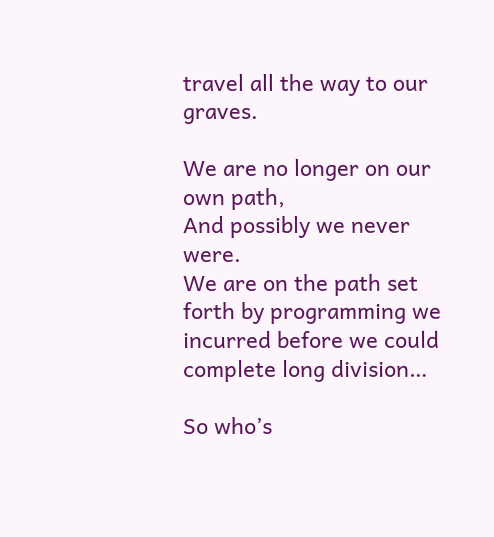travel all the way to our graves.

We are no longer on our own path,
And possibly we never were.
We are on the path set forth by programming we incurred before we could complete long division…

So who’s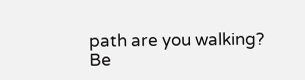path are you walking?
Be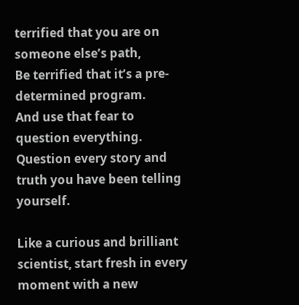terrified that you are on someone else’s path,
Be terrified that it’s a pre-determined program.
And use that fear to question everything.
Question every story and truth you have been telling yourself.

Like a curious and brilliant scientist, start fresh in every moment with a new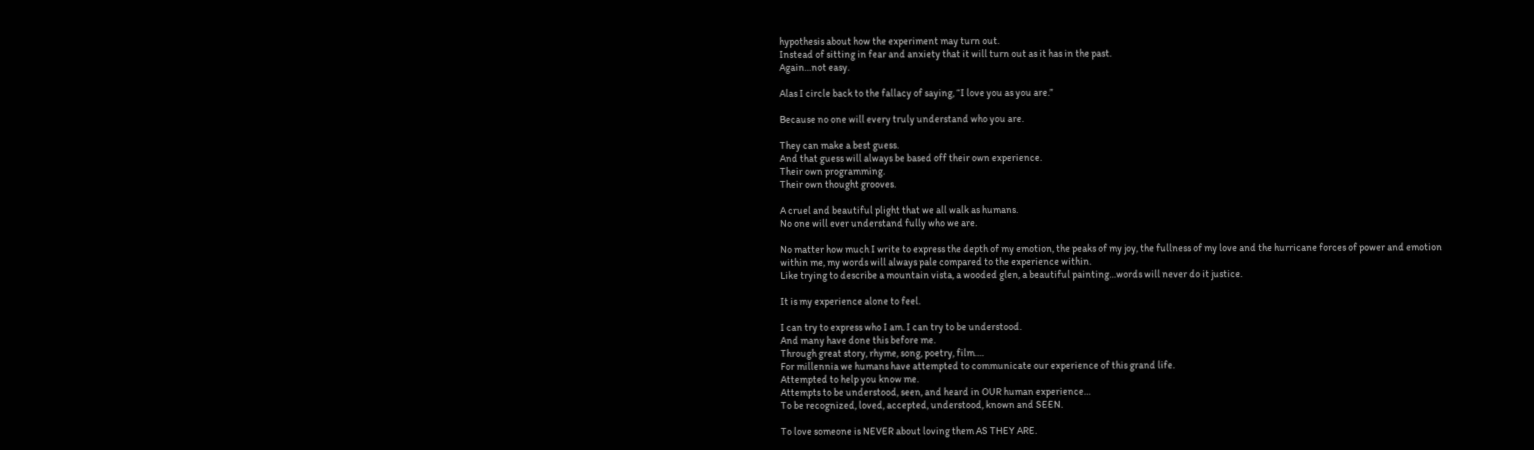hypothesis about how the experiment may turn out.
Instead of sitting in fear and anxiety that it will turn out as it has in the past.
Again…not easy.

Alas I circle back to the fallacy of saying, “I love you as you are.”

Because no one will every truly understand who you are.

They can make a best guess.
And that guess will always be based off their own experience.
Their own programming.
Their own thought grooves.

A cruel and beautiful plight that we all walk as humans.
No one will ever understand fully who we are.

No matter how much I write to express the depth of my emotion, the peaks of my joy, the fullness of my love and the hurricane forces of power and emotion within me, my words will always pale compared to the experience within.
Like trying to describe a mountain vista, a wooded glen, a beautiful painting…words will never do it justice.

It is my experience alone to feel.

I can try to express who I am. I can try to be understood.
And many have done this before me.
Through great story, rhyme, song, poetry, film….
For millennia we humans have attempted to communicate our experience of this grand life.
Attempted to help you know me.
Attempts to be understood, seen, and heard in OUR human experience…
To be recognized, loved, accepted, understood, known and SEEN.

To love someone is NEVER about loving them AS THEY ARE.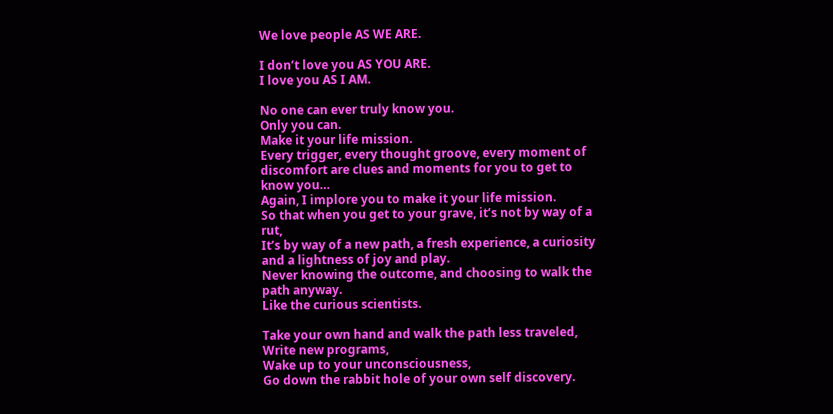We love people AS WE ARE.

I don’t love you AS YOU ARE.
I love you AS I AM.

No one can ever truly know you.
Only you can.
Make it your life mission.
Every trigger, every thought groove, every moment of discomfort are clues and moments for you to get to know you…
Again, I implore you to make it your life mission.
So that when you get to your grave, it’s not by way of a rut,
It’s by way of a new path, a fresh experience, a curiosity and a lightness of joy and play.
Never knowing the outcome, and choosing to walk the path anyway.
Like the curious scientists.

Take your own hand and walk the path less traveled,
Write new programs,
Wake up to your unconsciousness,
Go down the rabbit hole of your own self discovery.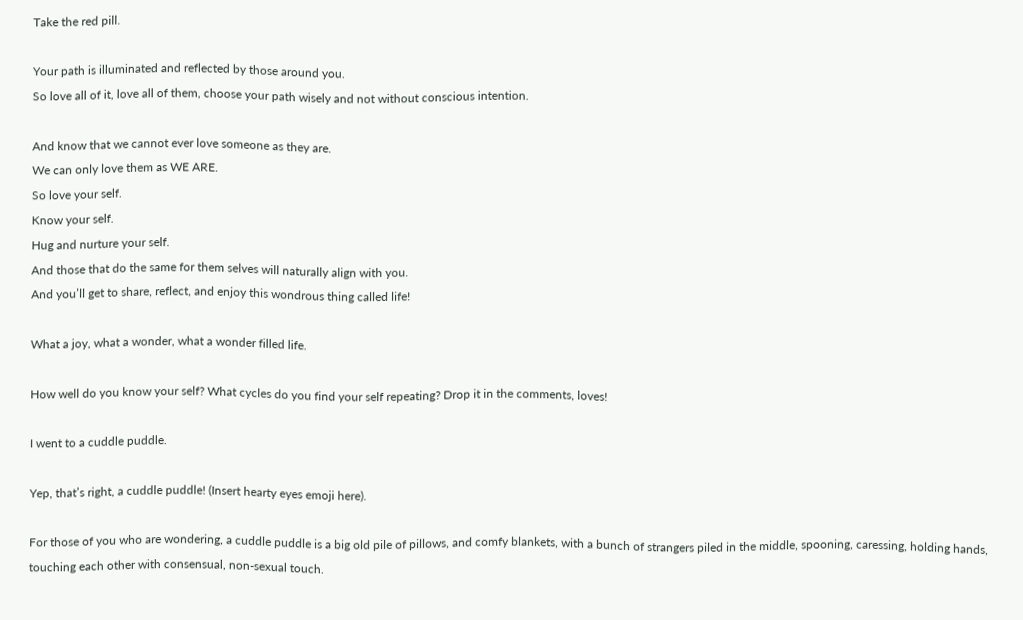Take the red pill.

Your path is illuminated and reflected by those around you.
So love all of it, love all of them, choose your path wisely and not without conscious intention.

And know that we cannot ever love someone as they are.
We can only love them as WE ARE.
So love your self.
Know your self.
Hug and nurture your self.
And those that do the same for them selves will naturally align with you.
And you’ll get to share, reflect, and enjoy this wondrous thing called life!

What a joy, what a wonder, what a wonder filled life.

How well do you know your self? What cycles do you find your self repeating? Drop it in the comments, loves!

I went to a cuddle puddle.

Yep, that’s right, a cuddle puddle! (Insert hearty eyes emoji here).

For those of you who are wondering, a cuddle puddle is a big old pile of pillows, and comfy blankets, with a bunch of strangers piled in the middle, spooning, caressing, holding hands, touching each other with consensual, non-sexual touch.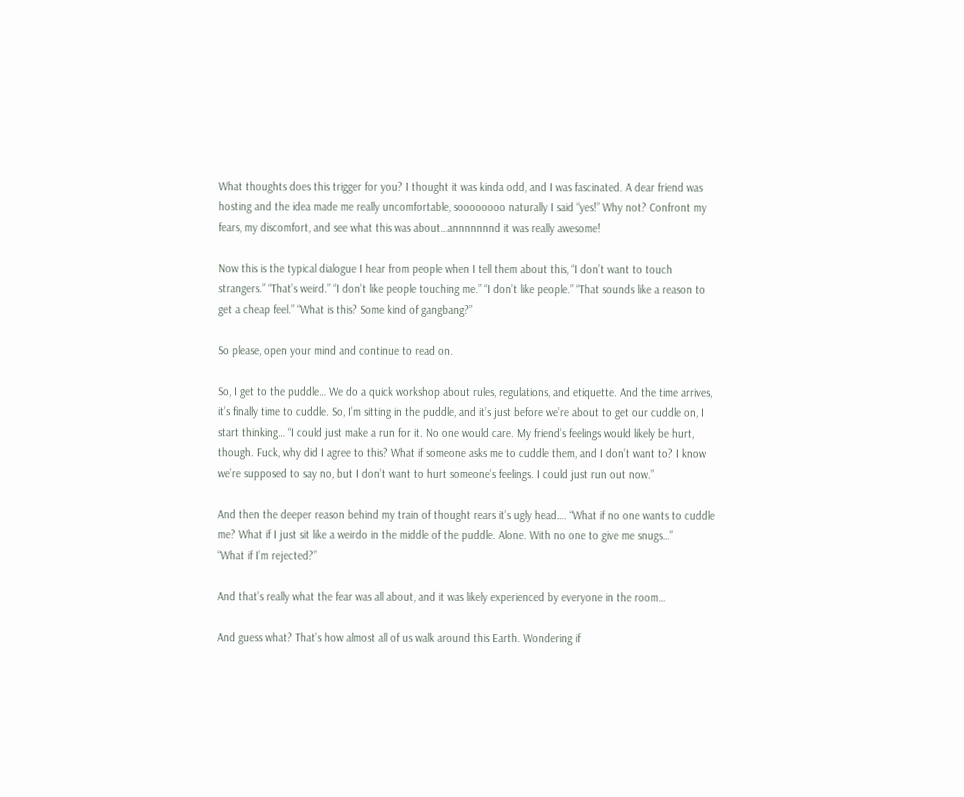What thoughts does this trigger for you? I thought it was kinda odd, and I was fascinated. A dear friend was hosting and the idea made me really uncomfortable, soooooooo naturally I said “yes!” Why not? Confront my fears, my discomfort, and see what this was about…annnnnnnd it was really awesome!

Now this is the typical dialogue I hear from people when I tell them about this, “I don’t want to touch strangers.” “That’s weird.” “I don’t like people touching me.” “I don’t like people.” “That sounds like a reason to get a cheap feel.” “What is this? Some kind of gangbang?”

So please, open your mind and continue to read on.

So, I get to the puddle… We do a quick workshop about rules, regulations, and etiquette. And the time arrives, it’s finally time to cuddle. So, I’m sitting in the puddle, and it’s just before we’re about to get our cuddle on, I start thinking… “I could just make a run for it. No one would care. My friend’s feelings would likely be hurt, though. Fuck, why did I agree to this? What if someone asks me to cuddle them, and I don’t want to? I know we’re supposed to say no, but I don’t want to hurt someone’s feelings. I could just run out now.”

And then the deeper reason behind my train of thought rears it’s ugly head…. “What if no one wants to cuddle me? What if I just sit like a weirdo in the middle of the puddle. Alone. With no one to give me snugs…”
“What if I’m rejected?”

And that’s really what the fear was all about, and it was likely experienced by everyone in the room…

And guess what? That’s how almost all of us walk around this Earth. Wondering if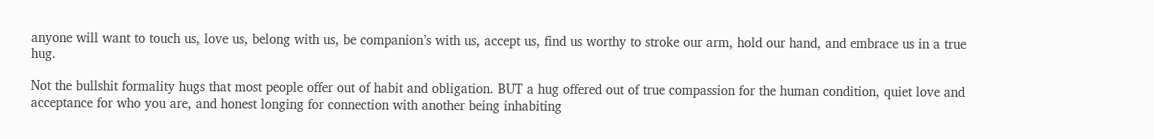anyone will want to touch us, love us, belong with us, be companion’s with us, accept us, find us worthy to stroke our arm, hold our hand, and embrace us in a true hug.

Not the bullshit formality hugs that most people offer out of habit and obligation. BUT a hug offered out of true compassion for the human condition, quiet love and acceptance for who you are, and honest longing for connection with another being inhabiting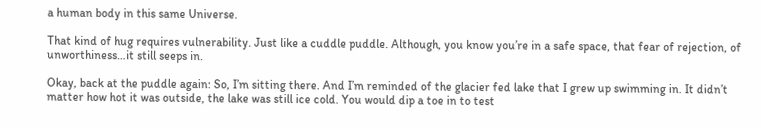a human body in this same Universe.

That kind of hug requires vulnerability. Just like a cuddle puddle. Although, you know you’re in a safe space, that fear of rejection, of unworthiness…it still seeps in.

Okay, back at the puddle again: So, I’m sitting there. And I’m reminded of the glacier fed lake that I grew up swimming in. It didn’t matter how hot it was outside, the lake was still ice cold. You would dip a toe in to test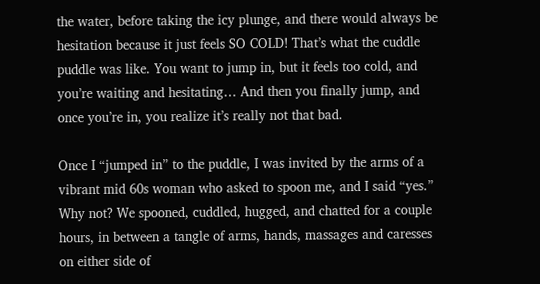the water, before taking the icy plunge, and there would always be hesitation because it just feels SO COLD! That’s what the cuddle puddle was like. You want to jump in, but it feels too cold, and you’re waiting and hesitating… And then you finally jump, and once you’re in, you realize it’s really not that bad.

Once I “jumped in” to the puddle, I was invited by the arms of a vibrant mid 60s woman who asked to spoon me, and I said “yes.” Why not? We spooned, cuddled, hugged, and chatted for a couple hours, in between a tangle of arms, hands, massages and caresses on either side of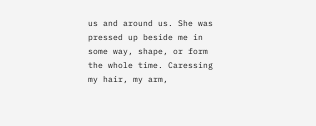us and around us. She was pressed up beside me in some way, shape, or form the whole time. Caressing my hair, my arm,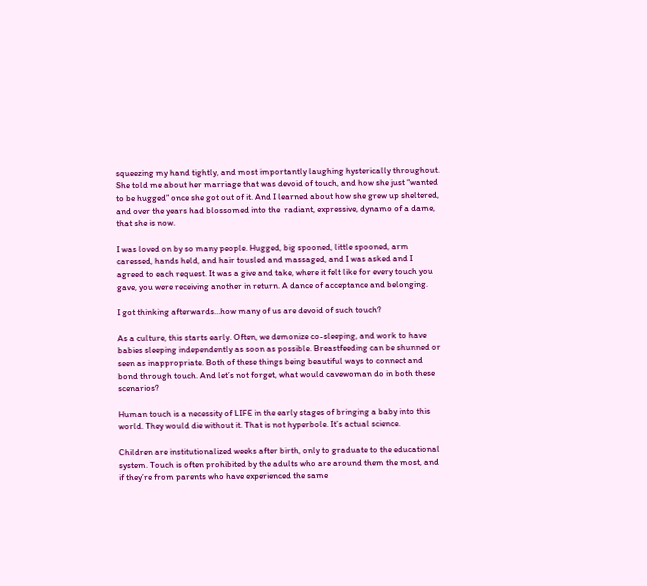squeezing my hand tightly, and most importantly laughing hysterically throughout. She told me about her marriage that was devoid of touch, and how she just “wanted to be hugged” once she got out of it. And I learned about how she grew up sheltered, and over the years had blossomed into the  radiant, expressive, dynamo of a dame, that she is now.

I was loved on by so many people. Hugged, big spooned, little spooned, arm caressed, hands held, and hair tousled and massaged, and I was asked and I agreed to each request. It was a give and take, where it felt like for every touch you gave, you were receiving another in return. A dance of acceptance and belonging.

I got thinking afterwards…how many of us are devoid of such touch?

As a culture, this starts early. Often, we demonize co-sleeping, and work to have babies sleeping independently as soon as possible. Breastfeeding can be shunned or seen as inappropriate. Both of these things being beautiful ways to connect and bond through touch. And let’s not forget, what would cavewoman do in both these scenarios?

Human touch is a necessity of LIFE in the early stages of bringing a baby into this world. They would die without it. That is not hyperbole. It’s actual science.

Children are institutionalized weeks after birth, only to graduate to the educational system. Touch is often prohibited by the adults who are around them the most, and if they’re from parents who have experienced the same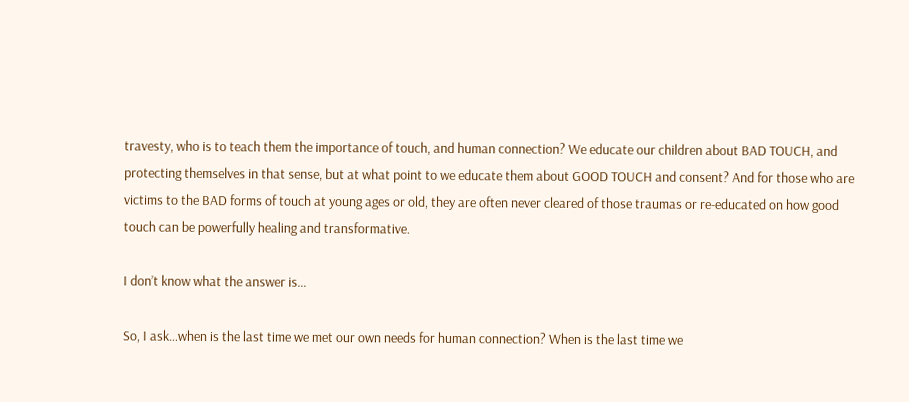travesty, who is to teach them the importance of touch, and human connection? We educate our children about BAD TOUCH, and protecting themselves in that sense, but at what point to we educate them about GOOD TOUCH and consent? And for those who are victims to the BAD forms of touch at young ages or old, they are often never cleared of those traumas or re-educated on how good touch can be powerfully healing and transformative.

I don’t know what the answer is…

So, I ask…when is the last time we met our own needs for human connection? When is the last time we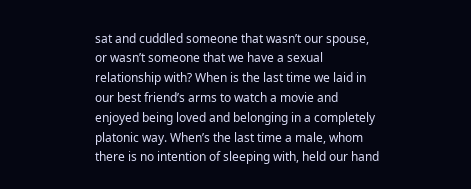sat and cuddled someone that wasn’t our spouse, or wasn’t someone that we have a sexual relationship with? When is the last time we laid in our best friend’s arms to watch a movie and enjoyed being loved and belonging in a completely platonic way. When’s the last time a male, whom there is no intention of sleeping with, held our hand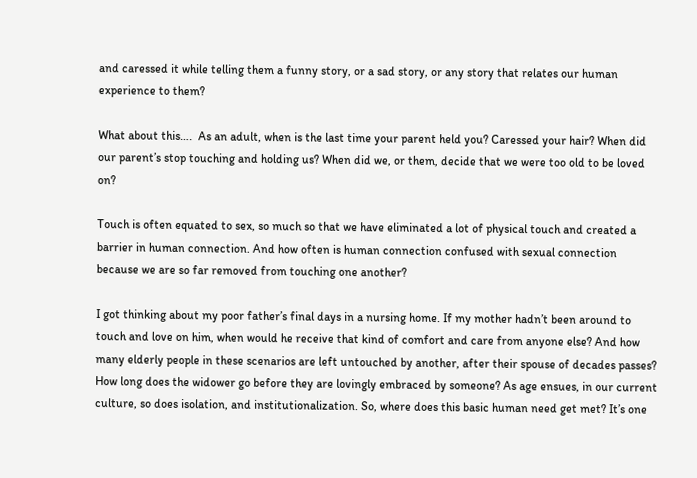and caressed it while telling them a funny story, or a sad story, or any story that relates our human experience to them?

What about this….  As an adult, when is the last time your parent held you? Caressed your hair? When did our parent’s stop touching and holding us? When did we, or them, decide that we were too old to be loved on?

Touch is often equated to sex, so much so that we have eliminated a lot of physical touch and created a barrier in human connection. And how often is human connection confused with sexual connection because we are so far removed from touching one another?

I got thinking about my poor father’s final days in a nursing home. If my mother hadn’t been around to touch and love on him, when would he receive that kind of comfort and care from anyone else? And how many elderly people in these scenarios are left untouched by another, after their spouse of decades passes? How long does the widower go before they are lovingly embraced by someone? As age ensues, in our current culture, so does isolation, and institutionalization. So, where does this basic human need get met? It’s one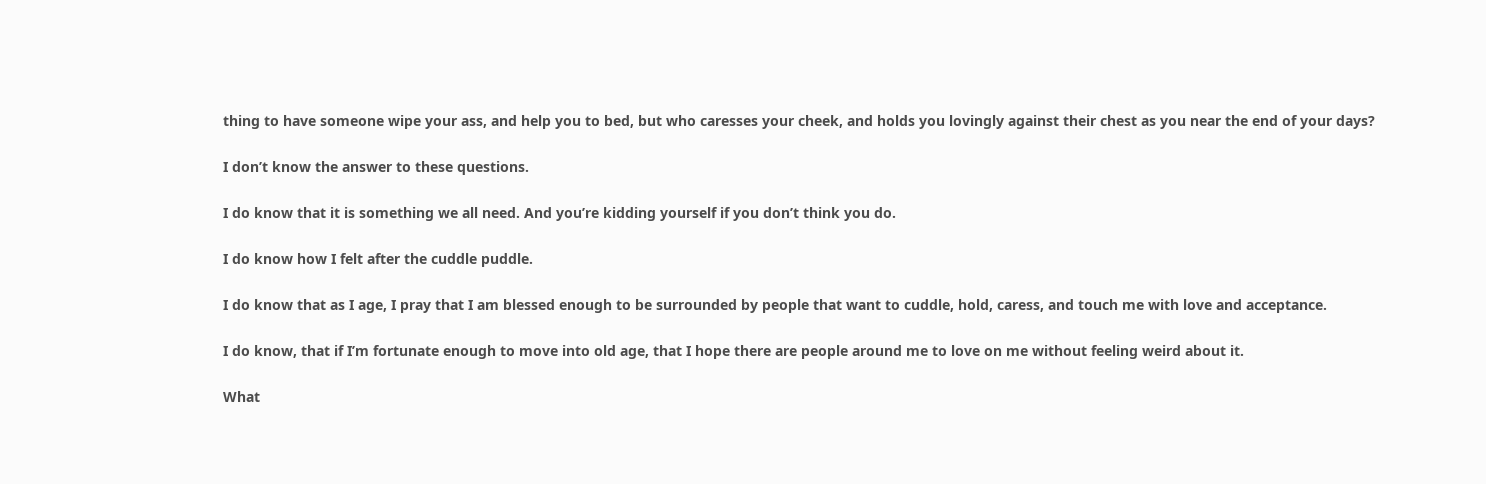thing to have someone wipe your ass, and help you to bed, but who caresses your cheek, and holds you lovingly against their chest as you near the end of your days?

I don’t know the answer to these questions.

I do know that it is something we all need. And you’re kidding yourself if you don’t think you do.

I do know how I felt after the cuddle puddle.

I do know that as I age, I pray that I am blessed enough to be surrounded by people that want to cuddle, hold, caress, and touch me with love and acceptance.

I do know, that if I’m fortunate enough to move into old age, that I hope there are people around me to love on me without feeling weird about it.

What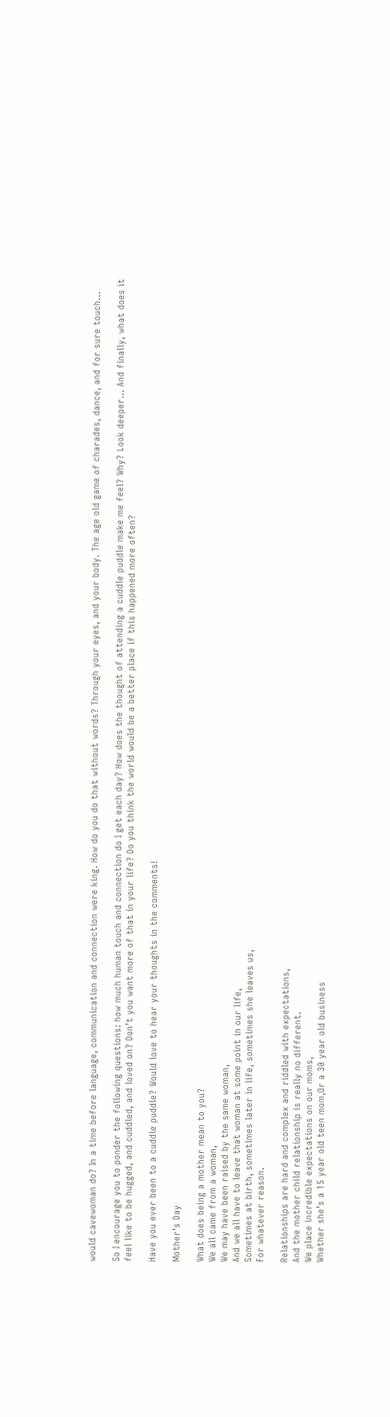would cavewoman do? In a time before language, communication and connection were king. How do you do that without words? Through your eyes, and your body. The age old game of charades, dance, and for sure touch…

So I encourage you to ponder the following questions: how much human touch and connection do I get each day? How does the thought of attending a cuddle puddle make me feel? Why? Look deeper… And finally, what does it feel like to be hugged, and cuddled, and loved on? Don’t you want more of that in your life? Do you think the world would be a better place if this happened more often?

Have you ever been to a cuddle puddle? Would love to hear your thoughts in the comments!

Mother’s Day

What does being a mother mean to you?
We all came from a woman,
We may have been raised by the same woman,
And we all have to leave that woman at some point in our life,
Sometimes at birth, sometimes later in life, sometimes she leaves us,
For whatever reason.

Relationships are hard and complex and riddled with expectations,
And the mother child relationship is really no different.
We place incredible expectations on our moms,
Whether she’s a 15 year old teen mom,Or a 30 year old business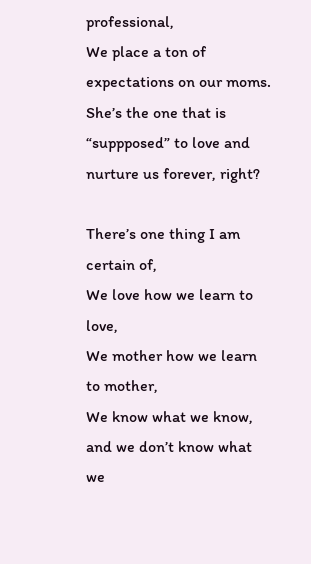professional,
We place a ton of expectations on our moms.
She’s the one that is “suppposed” to love and nurture us forever, right?

There’s one thing I am certain of,
We love how we learn to love,
We mother how we learn to mother,
We know what we know, and we don’t know what we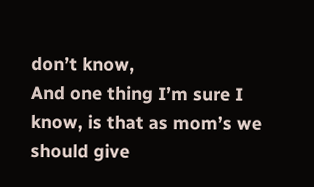don’t know,
And one thing I’m sure I know, is that as mom’s we should give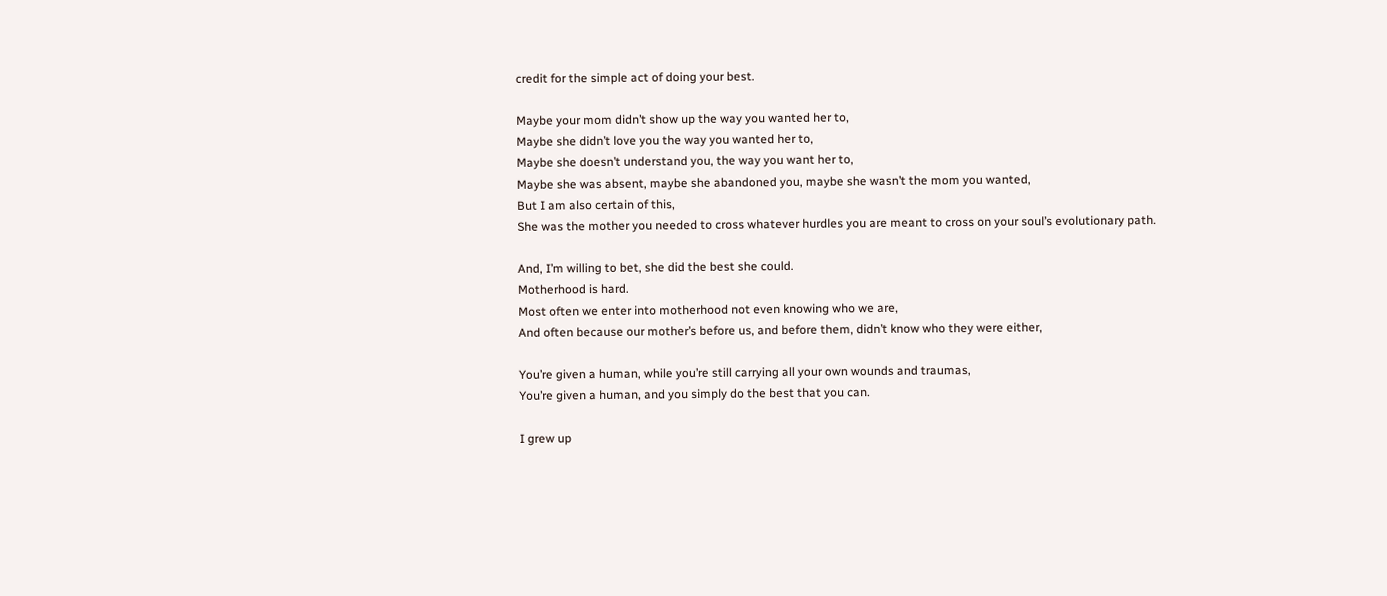credit for the simple act of doing your best.

Maybe your mom didn’t show up the way you wanted her to,
Maybe she didn’t love you the way you wanted her to,
Maybe she doesn’t understand you, the way you want her to,
Maybe she was absent, maybe she abandoned you, maybe she wasn’t the mom you wanted,
But I am also certain of this,
She was the mother you needed to cross whatever hurdles you are meant to cross on your soul’s evolutionary path.

And, I’m willing to bet, she did the best she could.
Motherhood is hard.
Most often we enter into motherhood not even knowing who we are,
And often because our mother’s before us, and before them, didn’t know who they were either,

You’re given a human, while you’re still carrying all your own wounds and traumas,
You’re given a human, and you simply do the best that you can.

I grew up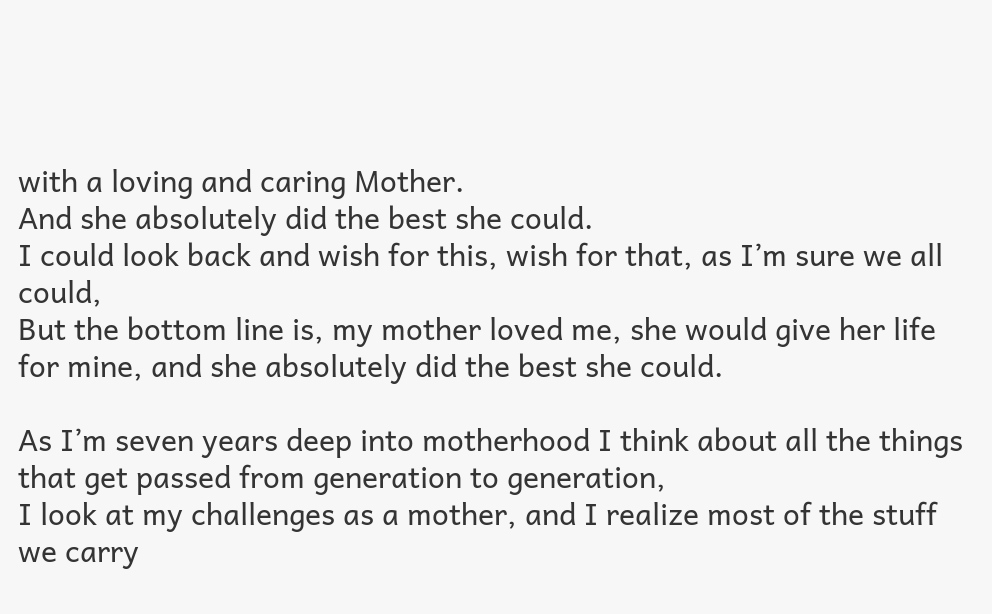with a loving and caring Mother.
And she absolutely did the best she could.
I could look back and wish for this, wish for that, as I’m sure we all could,
But the bottom line is, my mother loved me, she would give her life for mine, and she absolutely did the best she could.

As I’m seven years deep into motherhood I think about all the things that get passed from generation to generation,
I look at my challenges as a mother, and I realize most of the stuff we carry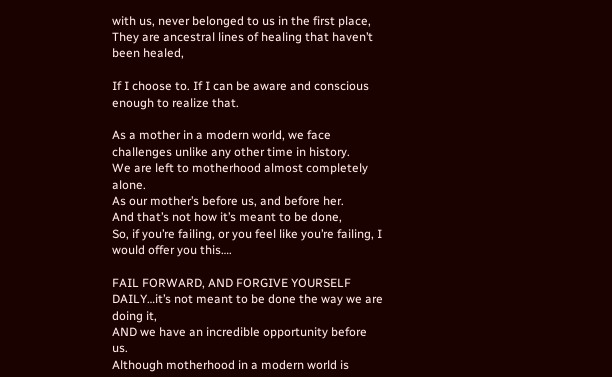with us, never belonged to us in the first place,
They are ancestral lines of healing that haven’t been healed,

If I choose to. If I can be aware and conscious enough to realize that.

As a mother in a modern world, we face challenges unlike any other time in history.
We are left to motherhood almost completely alone.
As our mother’s before us, and before her.
And that’s not how it’s meant to be done,
So, if you’re failing, or you feel like you’re failing, I would offer you this….

FAIL FORWARD, AND FORGIVE YOURSELF DAILY…it’s not meant to be done the way we are doing it,
AND we have an incredible opportunity before us.
Although motherhood in a modern world is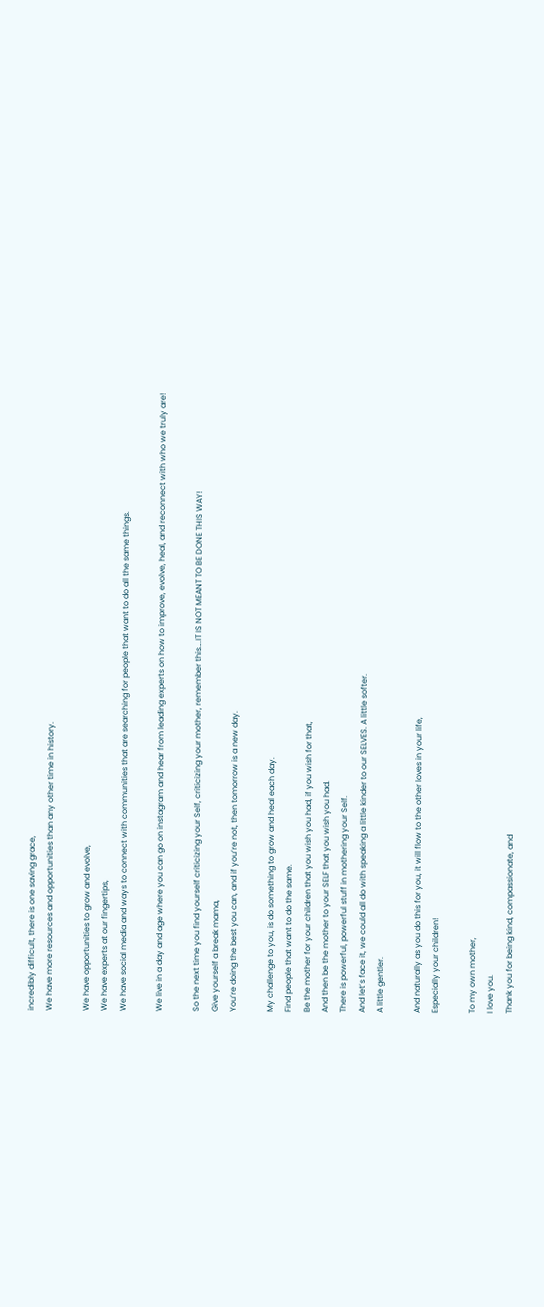incredibly difficult, there is one saving grace,
We have more resources and opportunities than any other time in history.

We have opportunities to grow and evolve,
We have experts at our fingertips,
We have social media and ways to connect with communities that are searching for people that want to do all the same things.

We live in a day and age where you can go on instagram and hear from leading experts on how to improve, evolve, heal, and reconnect with who we truly are!

So the next time you find yourself criticizing your Self, criticizing your mother, remember this….IT IS NOT MEANT TO BE DONE THIS WAY!
Give yourself a break mama,
You’re doing the best you can, and if you’re not, then tomorrow is a new day.

My challenge to you, is do something to grow and heal each day.
Find people that want to do the same.
Be the mother for your children that you wish you had, if you wish for that,
And then be the mother to your SELF that you wish you had.
There is powerful, powerful stuff in mothering your Self.
And let’s face it, we could all do with speaking a little kinder to our SELVES. A little softer.
A little gentler.

And naturally as you do this for you, it will flow to the other loves in your life,
Especially your children!

To my own mother,
I love you.
Thank you for being kind, compassionate, and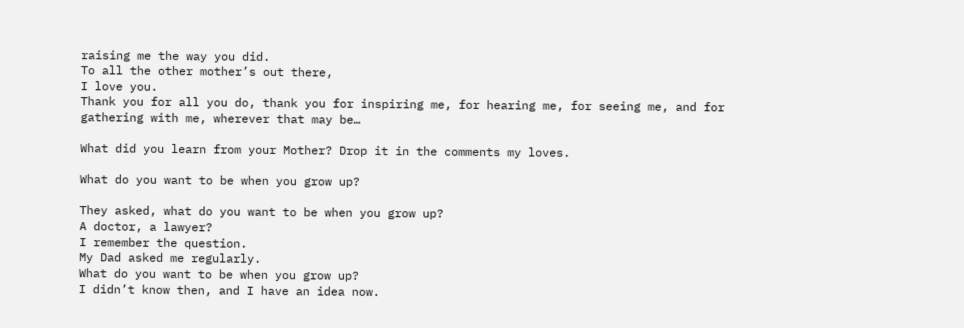raising me the way you did.
To all the other mother’s out there,
I love you.
Thank you for all you do, thank you for inspiring me, for hearing me, for seeing me, and for gathering with me, wherever that may be…

What did you learn from your Mother? Drop it in the comments my loves.

What do you want to be when you grow up?

They asked, what do you want to be when you grow up?
A doctor, a lawyer?
I remember the question.
My Dad asked me regularly.
What do you want to be when you grow up?
I didn’t know then, and I have an idea now.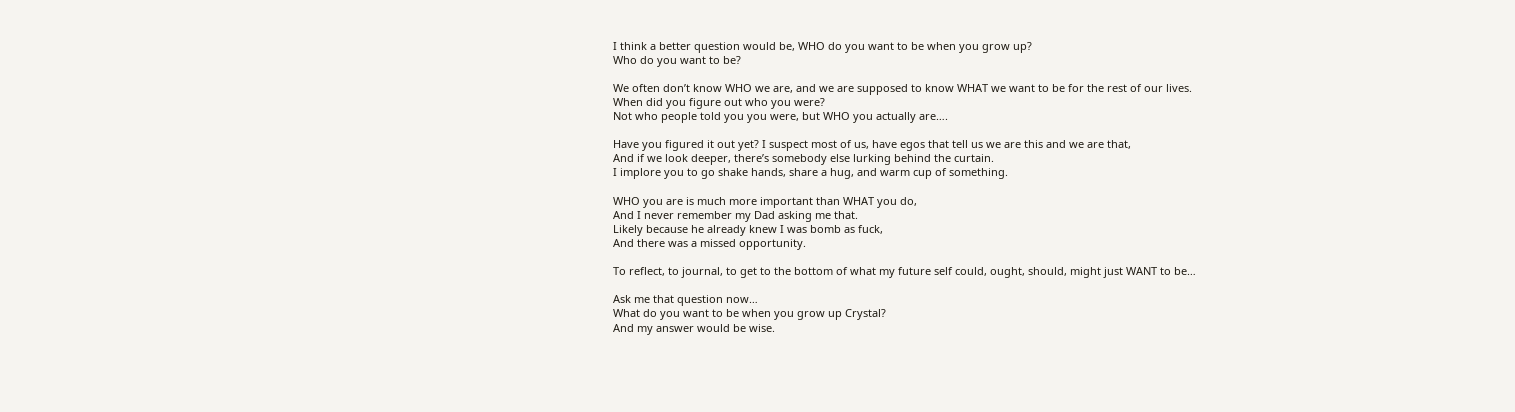I think a better question would be, WHO do you want to be when you grow up?
Who do you want to be?

We often don’t know WHO we are, and we are supposed to know WHAT we want to be for the rest of our lives.
When did you figure out who you were?
Not who people told you you were, but WHO you actually are….

Have you figured it out yet? I suspect most of us, have egos that tell us we are this and we are that,
And if we look deeper, there’s somebody else lurking behind the curtain.
I implore you to go shake hands, share a hug, and warm cup of something.

WHO you are is much more important than WHAT you do,
And I never remember my Dad asking me that.
Likely because he already knew I was bomb as fuck,
And there was a missed opportunity.

To reflect, to journal, to get to the bottom of what my future self could, ought, should, might just WANT to be…

Ask me that question now…
What do you want to be when you grow up Crystal?
And my answer would be wise.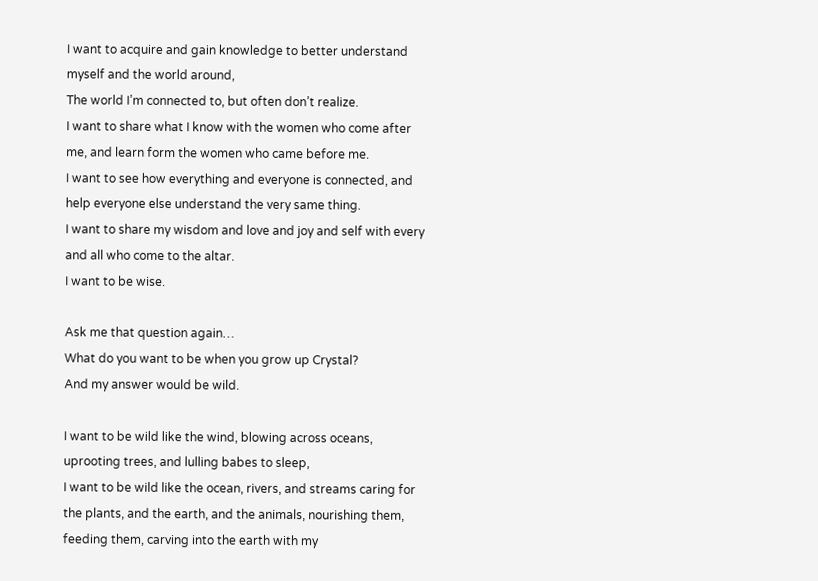I want to acquire and gain knowledge to better understand myself and the world around,
The world I’m connected to, but often don’t realize.
I want to share what I know with the women who come after me, and learn form the women who came before me.
I want to see how everything and everyone is connected, and help everyone else understand the very same thing.
I want to share my wisdom and love and joy and self with every and all who come to the altar.
I want to be wise.

Ask me that question again…
What do you want to be when you grow up Crystal?
And my answer would be wild.

I want to be wild like the wind, blowing across oceans, uprooting trees, and lulling babes to sleep,
I want to be wild like the ocean, rivers, and streams caring for the plants, and the earth, and the animals, nourishing them, feeding them, carving into the earth with my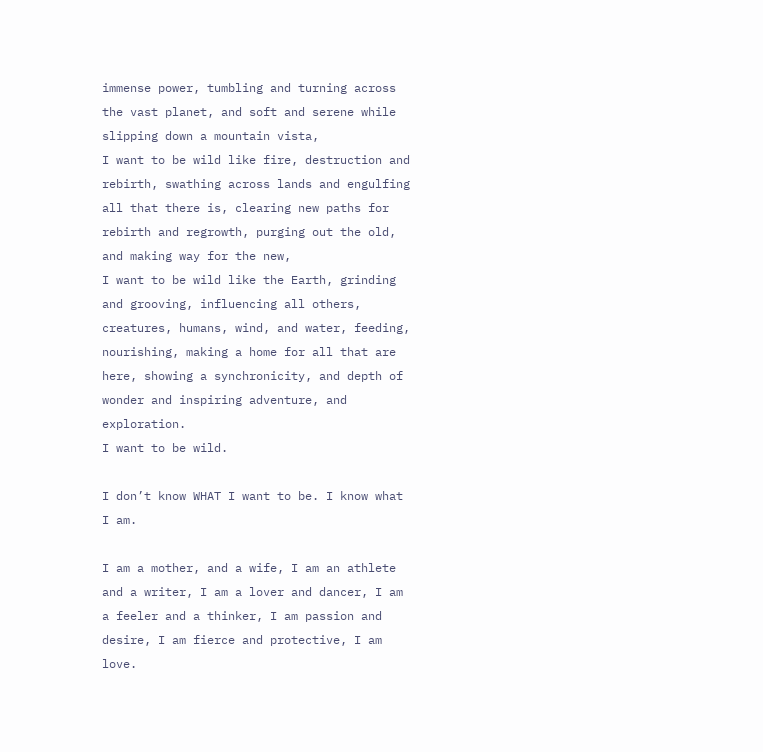immense power, tumbling and turning across the vast planet, and soft and serene while slipping down a mountain vista,
I want to be wild like fire, destruction and rebirth, swathing across lands and engulfing all that there is, clearing new paths for rebirth and regrowth, purging out the old, and making way for the new,
I want to be wild like the Earth, grinding and grooving, influencing all others, creatures, humans, wind, and water, feeding, nourishing, making a home for all that are here, showing a synchronicity, and depth of wonder and inspiring adventure, and exploration.
I want to be wild.

I don’t know WHAT I want to be. I know what I am.

I am a mother, and a wife, I am an athlete and a writer, I am a lover and dancer, I am a feeler and a thinker, I am passion and desire, I am fierce and protective, I am love.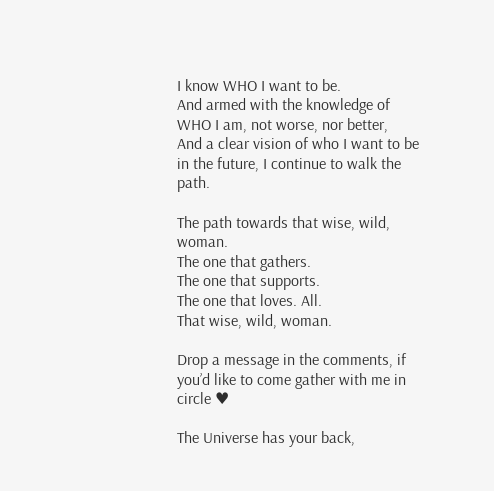I know WHO I want to be.
And armed with the knowledge of WHO I am, not worse, nor better,
And a clear vision of who I want to be in the future, I continue to walk the path.

The path towards that wise, wild, woman.
The one that gathers.
The one that supports.
The one that loves. All.
That wise, wild, woman.

Drop a message in the comments, if you’d like to come gather with me in circle ♥

The Universe has your back,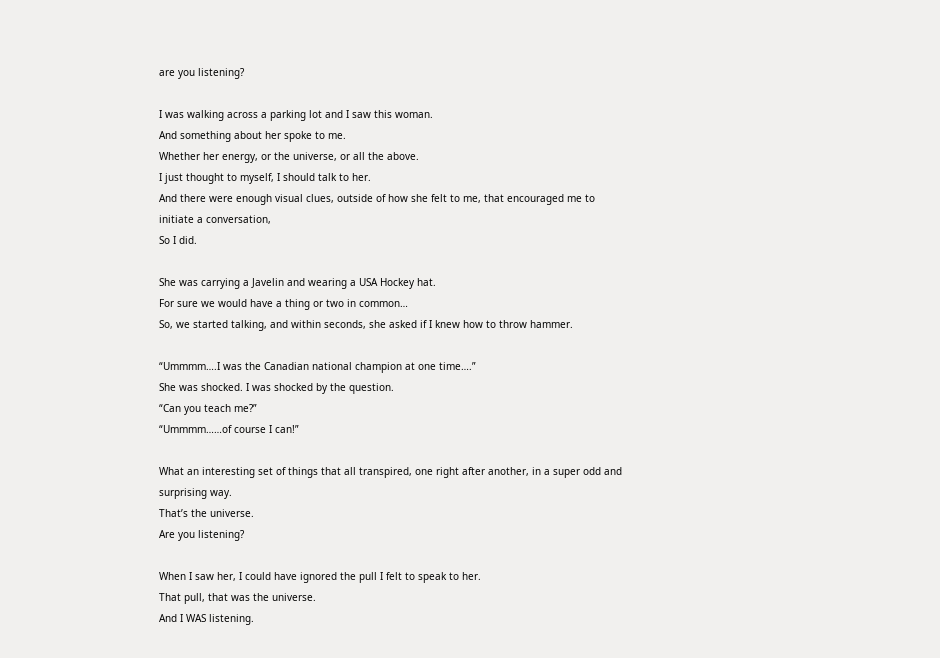are you listening?

I was walking across a parking lot and I saw this woman.
And something about her spoke to me.
Whether her energy, or the universe, or all the above.
I just thought to myself, I should talk to her.
And there were enough visual clues, outside of how she felt to me, that encouraged me to initiate a conversation,
So I did.

She was carrying a Javelin and wearing a USA Hockey hat.
For sure we would have a thing or two in common…
So, we started talking, and within seconds, she asked if I knew how to throw hammer.

“Ummmm….I was the Canadian national champion at one time….”
She was shocked. I was shocked by the question.
“Can you teach me?”
“Ummmm……of course I can!”

What an interesting set of things that all transpired, one right after another, in a super odd and surprising way.
That’s the universe.
Are you listening?

When I saw her, I could have ignored the pull I felt to speak to her.
That pull, that was the universe.
And I WAS listening.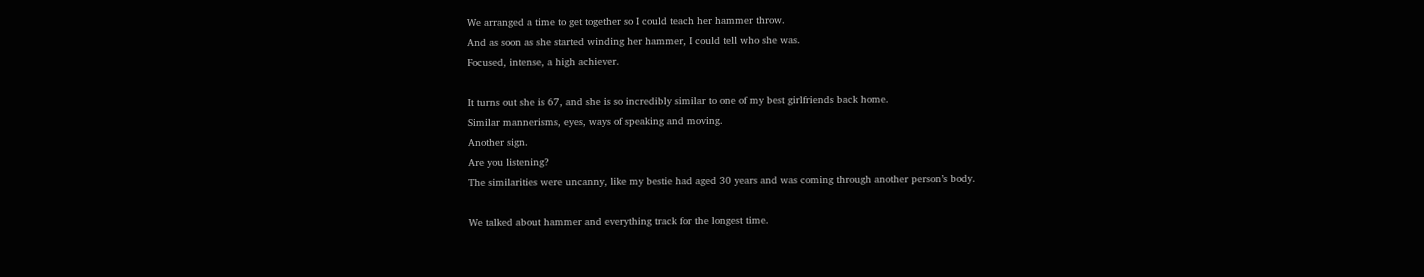We arranged a time to get together so I could teach her hammer throw.
And as soon as she started winding her hammer, I could tell who she was.
Focused, intense, a high achiever.

It turns out she is 67, and she is so incredibly similar to one of my best girlfriends back home.
Similar mannerisms, eyes, ways of speaking and moving.
Another sign.
Are you listening?
The similarities were uncanny, like my bestie had aged 30 years and was coming through another person’s body.

We talked about hammer and everything track for the longest time.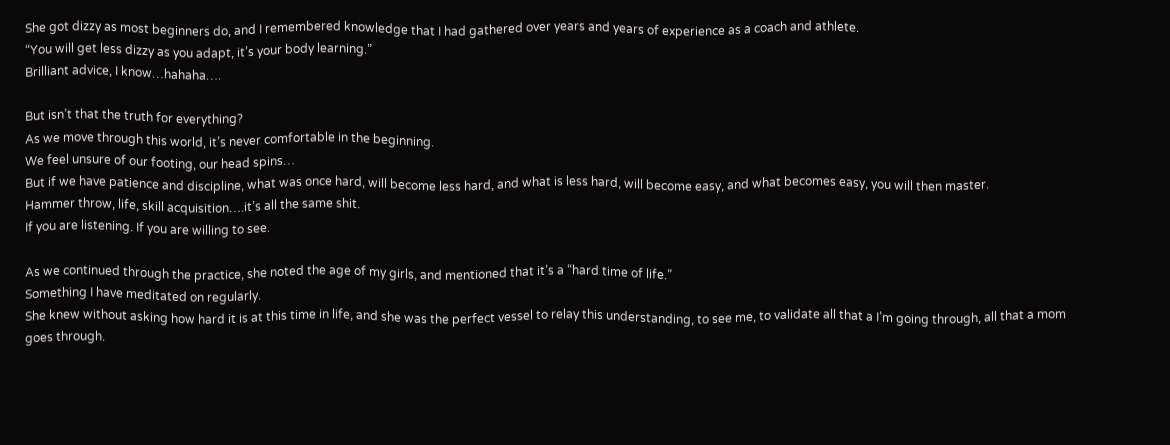She got dizzy as most beginners do, and I remembered knowledge that I had gathered over years and years of experience as a coach and athlete.
“You will get less dizzy as you adapt, it’s your body learning.”
Brilliant advice, I know…hahaha….

But isn’t that the truth for everything?
As we move through this world, it’s never comfortable in the beginning.
We feel unsure of our footing, our head spins…
But if we have patience and discipline, what was once hard, will become less hard, and what is less hard, will become easy, and what becomes easy, you will then master.
Hammer throw, life, skill acquisition….it’s all the same shit.
If you are listening. If you are willing to see.

As we continued through the practice, she noted the age of my girls, and mentioned that it’s a “hard time of life.”
Something I have meditated on regularly.
She knew without asking how hard it is at this time in life, and she was the perfect vessel to relay this understanding, to see me, to validate all that a I’m going through, all that a mom goes through.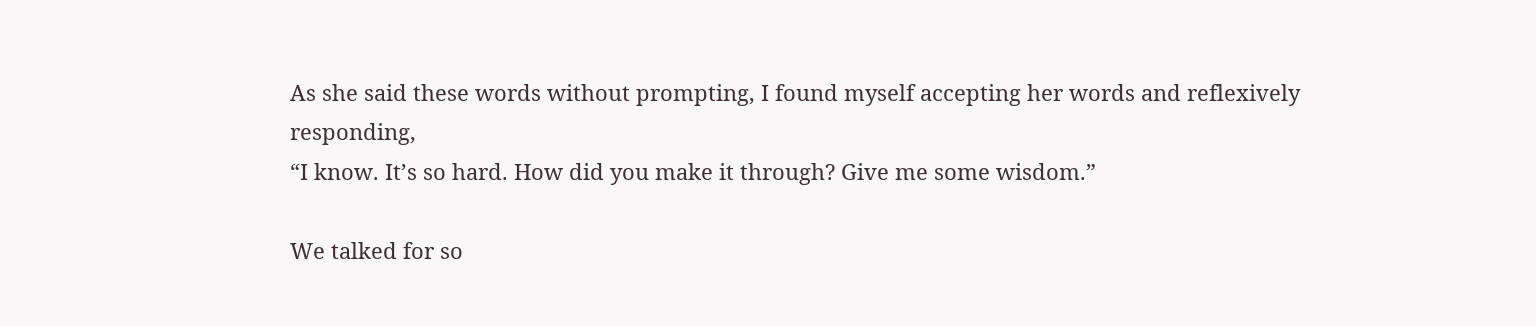As she said these words without prompting, I found myself accepting her words and reflexively responding,
“I know. It’s so hard. How did you make it through? Give me some wisdom.”

We talked for so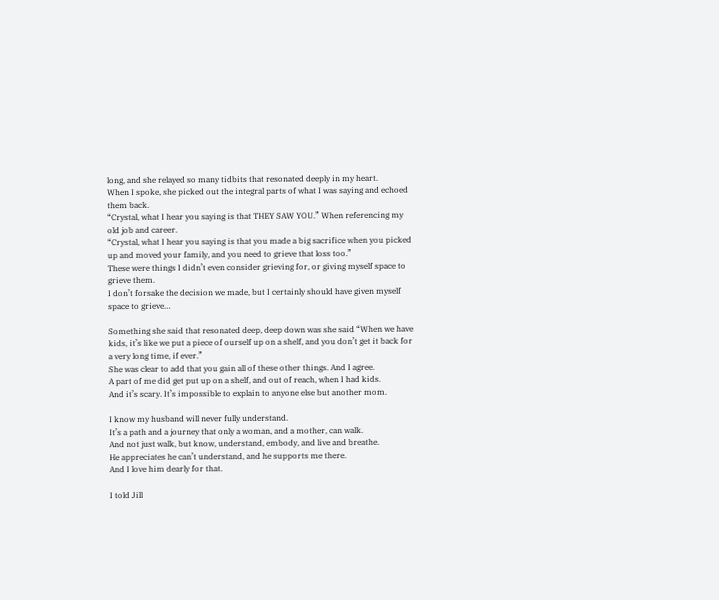long, and she relayed so many tidbits that resonated deeply in my heart.
When I spoke, she picked out the integral parts of what I was saying and echoed them back.
“Crystal, what I hear you saying is that THEY SAW YOU.” When referencing my old job and career.
“Crystal, what I hear you saying is that you made a big sacrifice when you picked up and moved your family, and you need to grieve that loss too.”
These were things I didn’t even consider grieving for, or giving myself space to grieve them.
I don’t forsake the decision we made, but I certainly should have given myself space to grieve…

Something she said that resonated deep, deep down was she said “When we have kids, it’s like we put a piece of ourself up on a shelf, and you don’t get it back for a very long time, if ever.”
She was clear to add that you gain all of these other things. And I agree.
A part of me did get put up on a shelf, and out of reach, when I had kids.
And it’s scary. It’s impossible to explain to anyone else but another mom.

I know my husband will never fully understand.
It’s a path and a journey that only a woman, and a mother, can walk.
And not just walk, but know, understand, embody, and live and breathe.
He appreciates he can’t understand, and he supports me there.
And I love him dearly for that.

I told Jill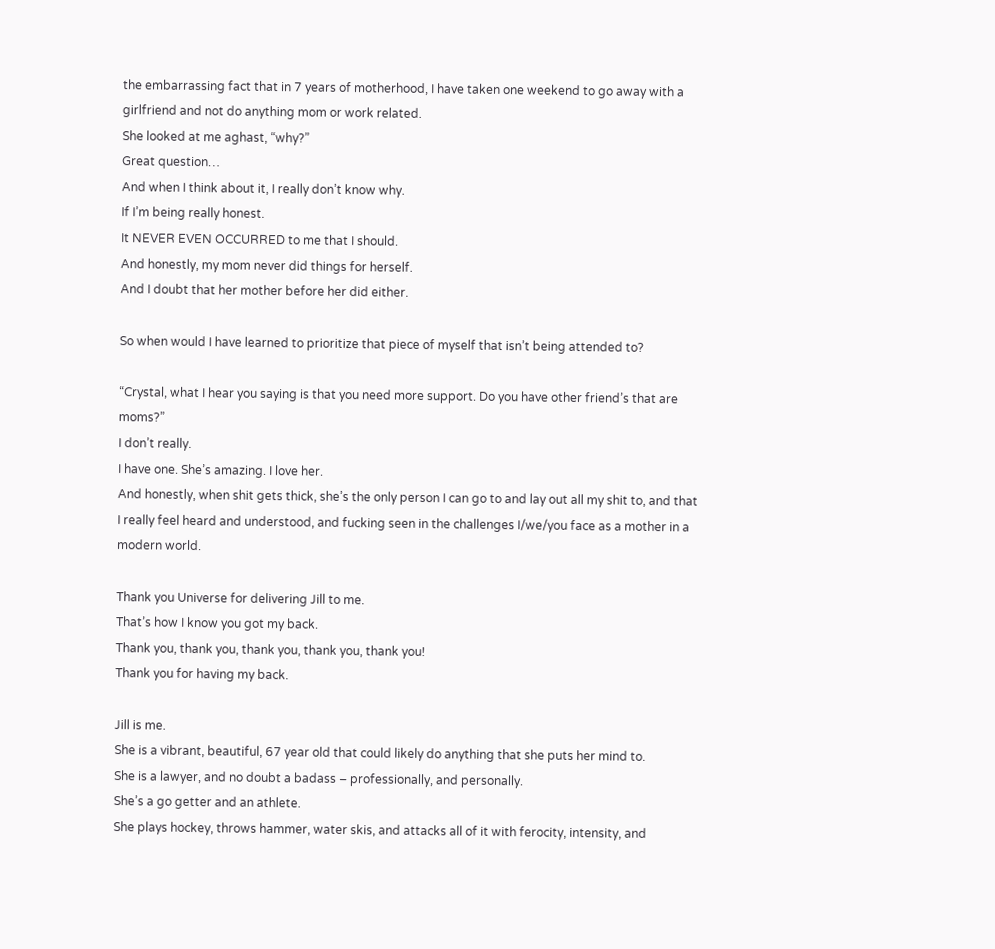the embarrassing fact that in 7 years of motherhood, I have taken one weekend to go away with a girlfriend and not do anything mom or work related.
She looked at me aghast, “why?”
Great question…
And when I think about it, I really don’t know why.
If I’m being really honest.
It NEVER EVEN OCCURRED to me that I should.
And honestly, my mom never did things for herself.
And I doubt that her mother before her did either.

So when would I have learned to prioritize that piece of myself that isn’t being attended to?

“Crystal, what I hear you saying is that you need more support. Do you have other friend’s that are moms?”
I don’t really.
I have one. She’s amazing. I love her.
And honestly, when shit gets thick, she’s the only person I can go to and lay out all my shit to, and that I really feel heard and understood, and fucking seen in the challenges I/we/you face as a mother in a modern world.

Thank you Universe for delivering Jill to me.
That’s how I know you got my back.
Thank you, thank you, thank you, thank you, thank you!
Thank you for having my back.

Jill is me.
She is a vibrant, beautiful, 67 year old that could likely do anything that she puts her mind to.
She is a lawyer, and no doubt a badass – professionally, and personally.
She’s a go getter and an athlete.
She plays hockey, throws hammer, water skis, and attacks all of it with ferocity, intensity, and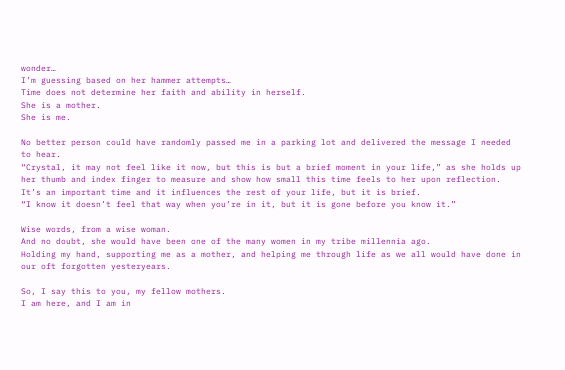wonder…
I’m guessing based on her hammer attempts…
Time does not determine her faith and ability in herself.
She is a mother.
She is me.

No better person could have randomly passed me in a parking lot and delivered the message I needed to hear.
“Crystal, it may not feel like it now, but this is but a brief moment in your life,” as she holds up her thumb and index finger to measure and show how small this time feels to her upon reflection.
It’s an important time and it influences the rest of your life, but it is brief.
“I know it doesn’t feel that way when you’re in it, but it is gone before you know it.”

Wise words, from a wise woman.
And no doubt, she would have been one of the many women in my tribe millennia ago.
Holding my hand, supporting me as a mother, and helping me through life as we all would have done in our oft forgotten yesteryears.

So, I say this to you, my fellow mothers.
I am here, and I am in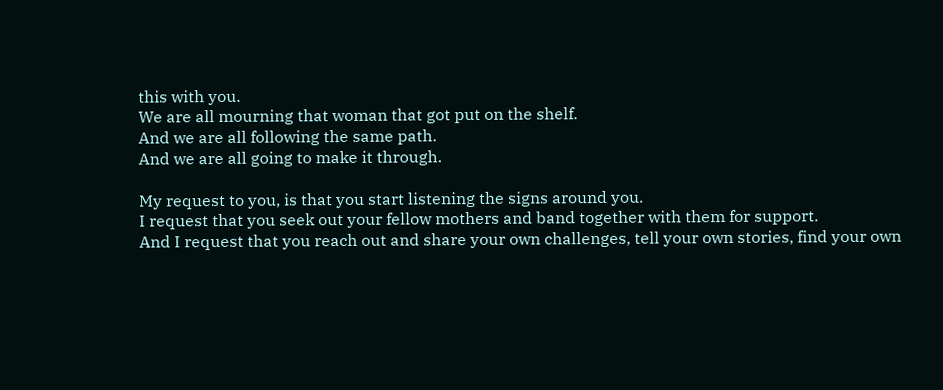this with you.
We are all mourning that woman that got put on the shelf.
And we are all following the same path.
And we are all going to make it through.

My request to you, is that you start listening the signs around you.
I request that you seek out your fellow mothers and band together with them for support.
And I request that you reach out and share your own challenges, tell your own stories, find your own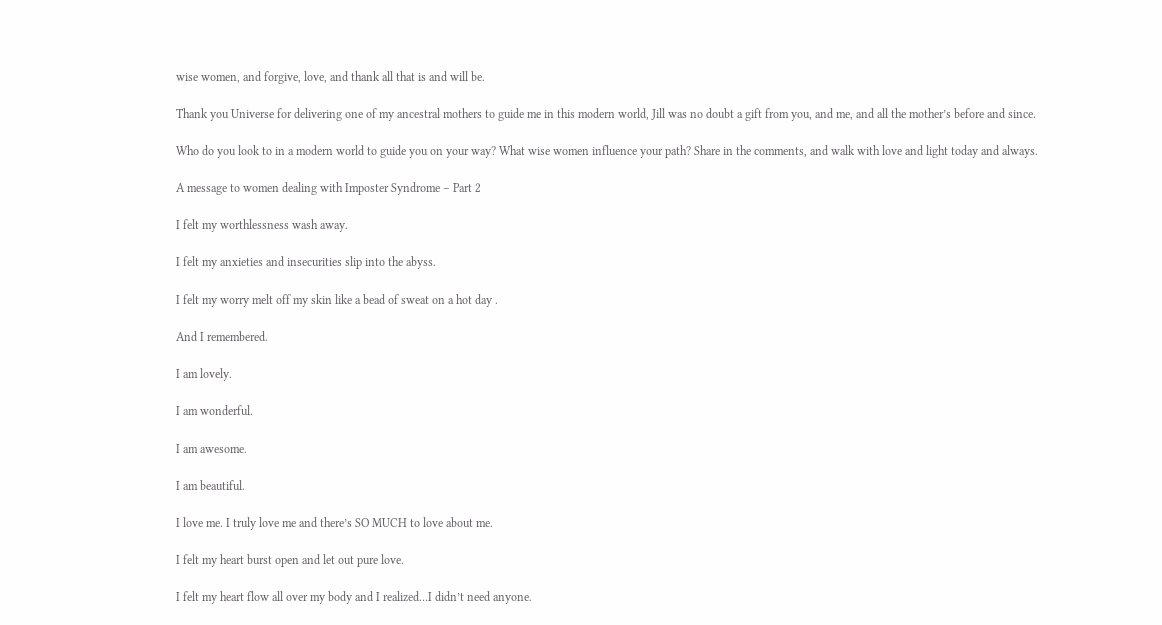wise women, and forgive, love, and thank all that is and will be.

Thank you Universe for delivering one of my ancestral mothers to guide me in this modern world, Jill was no doubt a gift from you, and me, and all the mother’s before and since.

Who do you look to in a modern world to guide you on your way? What wise women influence your path? Share in the comments, and walk with love and light today and always.

A message to women dealing with Imposter Syndrome – Part 2

I felt my worthlessness wash away.

I felt my anxieties and insecurities slip into the abyss.

I felt my worry melt off my skin like a bead of sweat on a hot day .

And I remembered.

I am lovely.

I am wonderful.

I am awesome.

I am beautiful.

I love me. I truly love me and there’s SO MUCH to love about me.

I felt my heart burst open and let out pure love.

I felt my heart flow all over my body and I realized…I didn’t need anyone.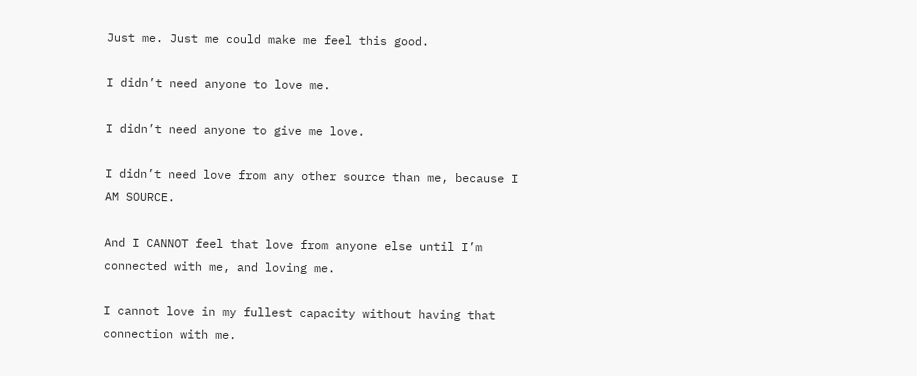Just me. Just me could make me feel this good.

I didn’t need anyone to love me.

I didn’t need anyone to give me love.

I didn’t need love from any other source than me, because I AM SOURCE.

And I CANNOT feel that love from anyone else until I’m connected with me, and loving me.

I cannot love in my fullest capacity without having that connection with me.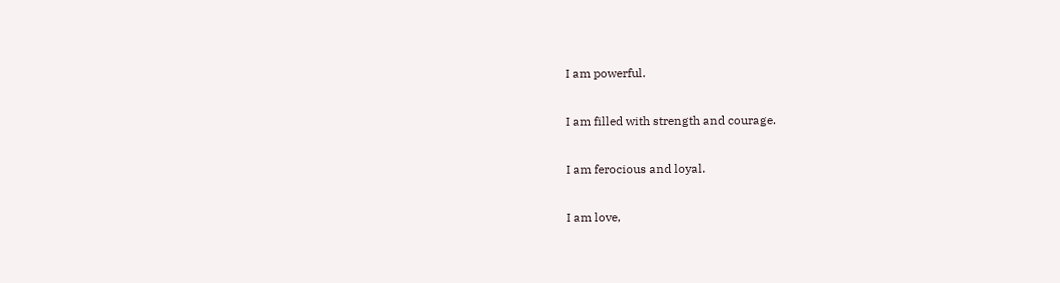I am powerful.

I am filled with strength and courage.

I am ferocious and loyal.

I am love,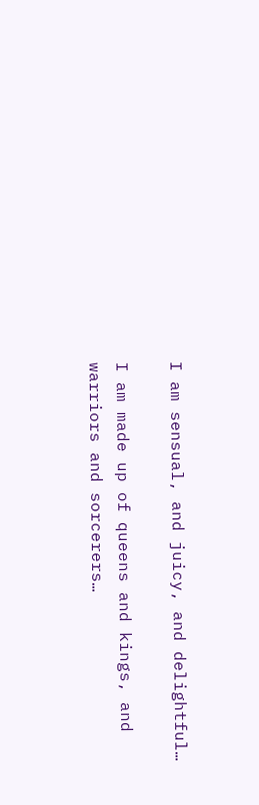I am sensual, and juicy, and delightful…

I am made up of queens and kings, and warriors and sorcerers…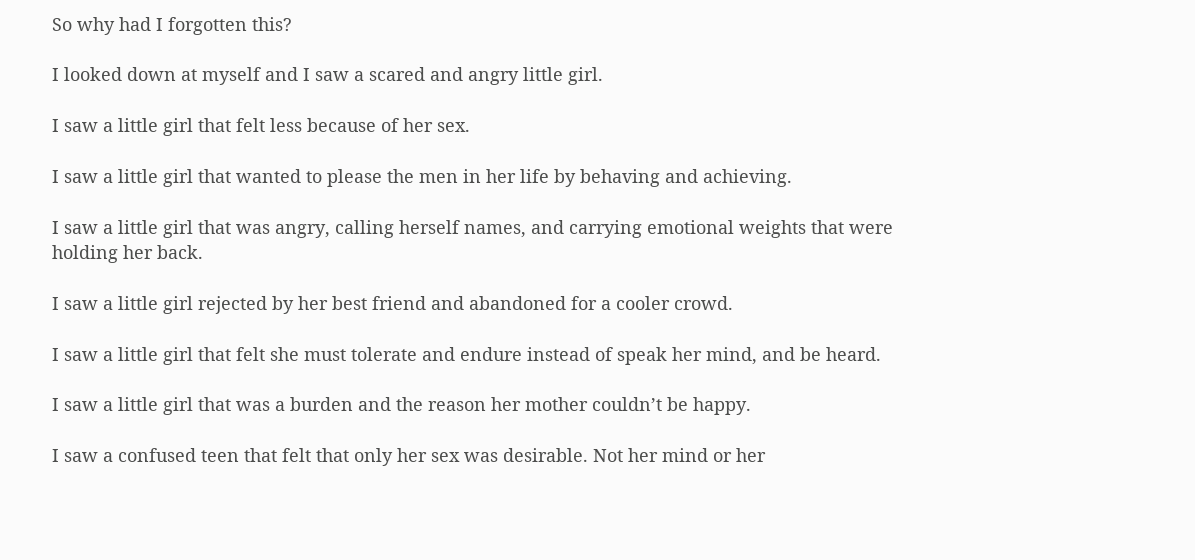So why had I forgotten this?

I looked down at myself and I saw a scared and angry little girl.

I saw a little girl that felt less because of her sex.

I saw a little girl that wanted to please the men in her life by behaving and achieving.

I saw a little girl that was angry, calling herself names, and carrying emotional weights that were holding her back.

I saw a little girl rejected by her best friend and abandoned for a cooler crowd.

I saw a little girl that felt she must tolerate and endure instead of speak her mind, and be heard.

I saw a little girl that was a burden and the reason her mother couldn’t be happy.

I saw a confused teen that felt that only her sex was desirable. Not her mind or her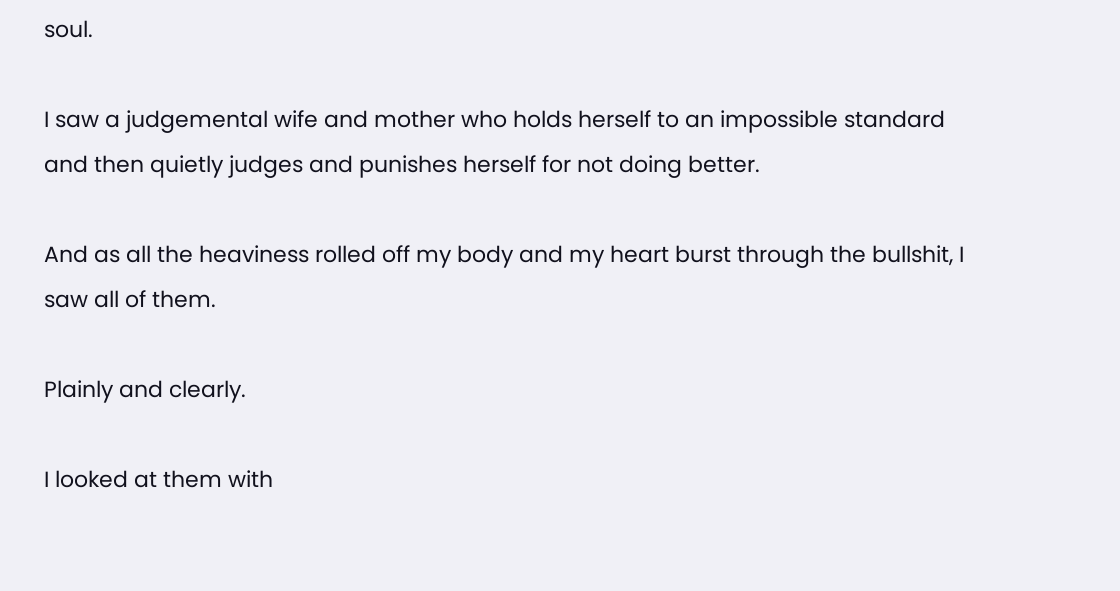soul.

I saw a judgemental wife and mother who holds herself to an impossible standard and then quietly judges and punishes herself for not doing better.

And as all the heaviness rolled off my body and my heart burst through the bullshit, I saw all of them.

Plainly and clearly.

I looked at them with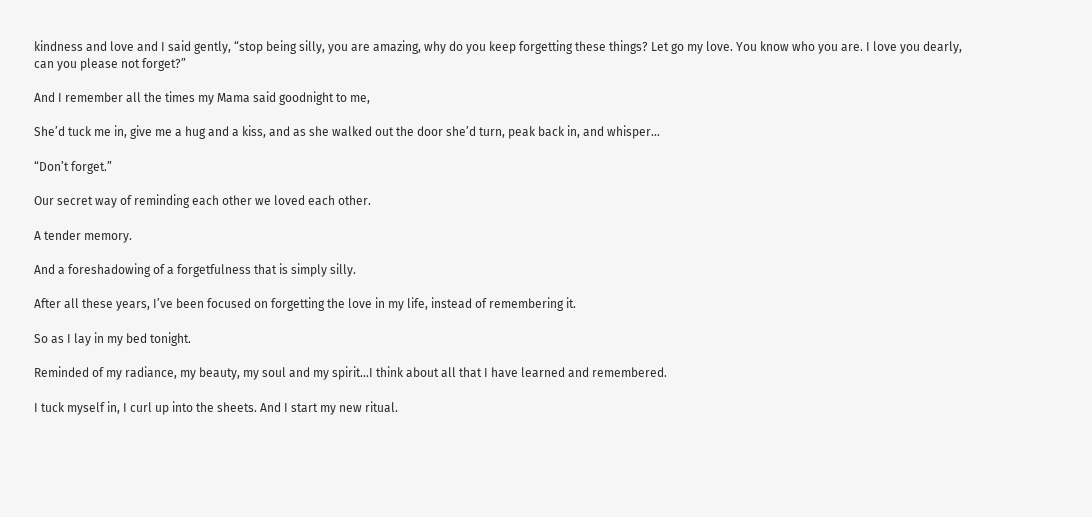kindness and love and I said gently, “stop being silly, you are amazing, why do you keep forgetting these things? Let go my love. You know who you are. I love you dearly, can you please not forget?”

And I remember all the times my Mama said goodnight to me,

She’d tuck me in, give me a hug and a kiss, and as she walked out the door she’d turn, peak back in, and whisper…

“Don’t forget.”

Our secret way of reminding each other we loved each other.

A tender memory.

And a foreshadowing of a forgetfulness that is simply silly.

After all these years, I’ve been focused on forgetting the love in my life, instead of remembering it.

So as I lay in my bed tonight.

Reminded of my radiance, my beauty, my soul and my spirit…I think about all that I have learned and remembered.

I tuck myself in, I curl up into the sheets. And I start my new ritual.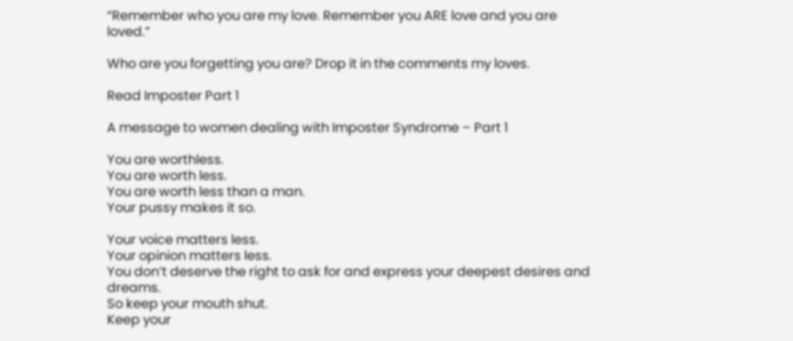“Remember who you are my love. Remember you ARE love and you are loved.”

Who are you forgetting you are? Drop it in the comments my loves.

Read Imposter Part 1

A message to women dealing with Imposter Syndrome – Part 1

You are worthless.
You are worth less.
You are worth less than a man.
Your pussy makes it so.

Your voice matters less.
Your opinion matters less.
You don’t deserve the right to ask for and express your deepest desires and dreams.
So keep your mouth shut.
Keep your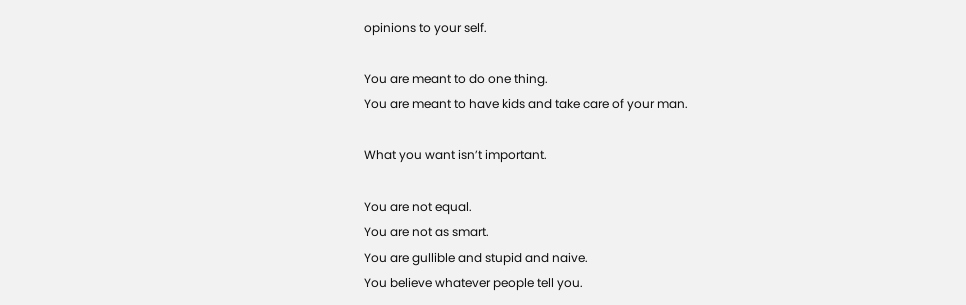opinions to your self.

You are meant to do one thing.
You are meant to have kids and take care of your man.

What you want isn’t important.

You are not equal.
You are not as smart.
You are gullible and stupid and naive.
You believe whatever people tell you.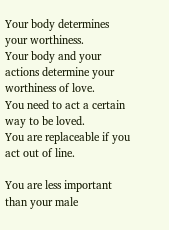Your body determines your worthiness.
Your body and your actions determine your worthiness of love.
You need to act a certain way to be loved.
You are replaceable if you act out of line.

You are less important than your male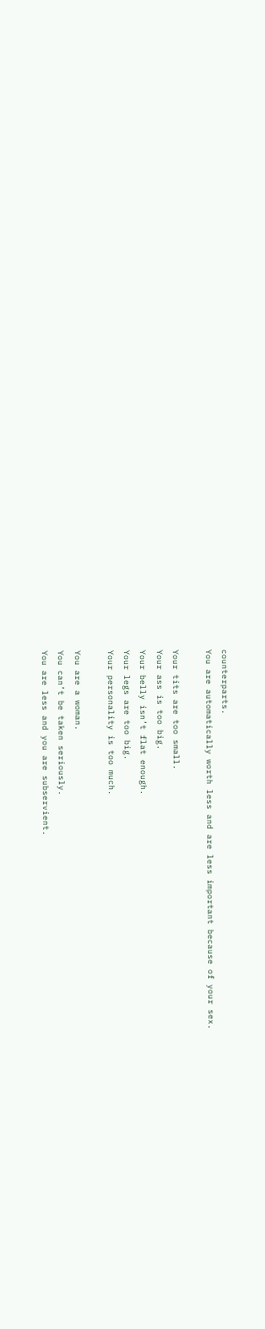counterparts.
You are automatically worth less and are less important because of your sex.

Your tits are too small.
Your ass is too big.
Your belly isn’t flat enough.
Your legs are too big.
Your personality is too much.

You are a woman.
You can’t be taken seriously.
You are less and you are subservient.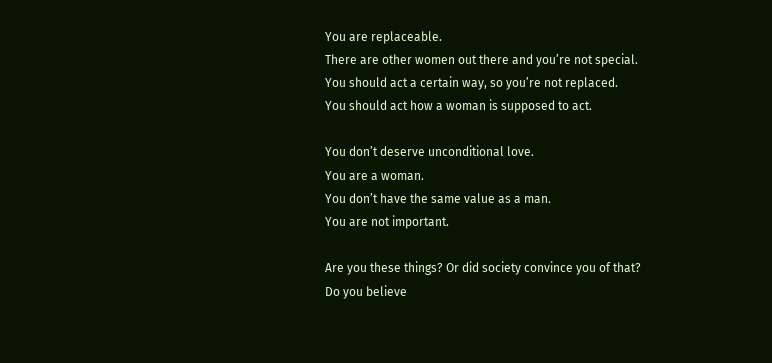You are replaceable.
There are other women out there and you’re not special.
You should act a certain way, so you’re not replaced.
You should act how a woman is supposed to act.

You don’t deserve unconditional love.
You are a woman.
You don’t have the same value as a man.
You are not important.

Are you these things? Or did society convince you of that?
Do you believe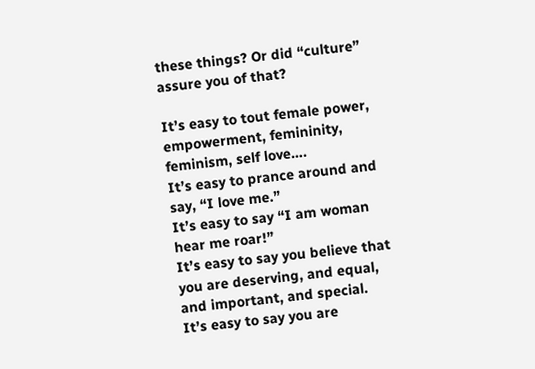these things? Or did “culture” assure you of that?

It’s easy to tout female power, empowerment, femininity, feminism, self love….
It’s easy to prance around and say, “I love me.”
It’s easy to say “I am woman hear me roar!”
It’s easy to say you believe that you are deserving, and equal, and important, and special.
It’s easy to say you are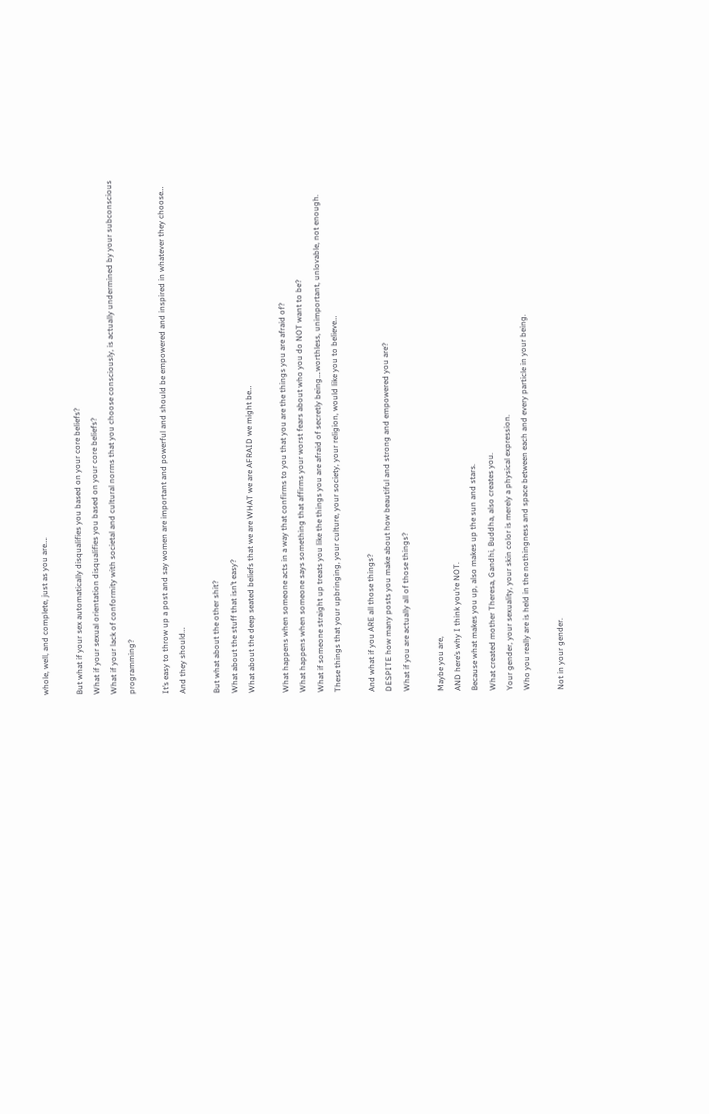whole, well, and complete, just as you are….

But what if your sex automatically disqualifies you based on your core beliefs?
What if your sexual orientation disqualifies you based on your core beliefs?
What if your lack of conformity with societal and cultural norms that you choose consciously, is actually undermined by your subconscious programming?

It’s easy to throw up a post and say women are important and powerful and should be empowered and inspired in whatever they choose…
And they should…

But what about the other shit?
What about the stuff that isn’t easy?
What about the deep seated beliefs that we are WHAT we are AFRAID we might be…

What happens when someone acts in a way that confirms to you that you are the things you are afraid of?
What happens when someone says something that affirms your worst fears about who you do NOT want to be?
What if someone straight up treats you like the things you are afraid of secretly being….worthless, unimportant, unlovable, not enough.
These things that your upbringing, your culture, your society, your religion, would like you to believe…

And what if you ARE all those things?
DESPITE how many posts you make about how beautiful and strong and empowered you are?
What if you are actually all of those things?

Maybe you are,
AND here’s why I think you’re NOT.
Because what makes you up, also makes up the sun and stars.
What created mother Theresa, Gandhi, Buddha, also creates you.
Your gender, your sexuality, your skin color is merely a physical expression.
Who you really are is held in the nothingness and space between each and every particle in your being.

Not in your gender.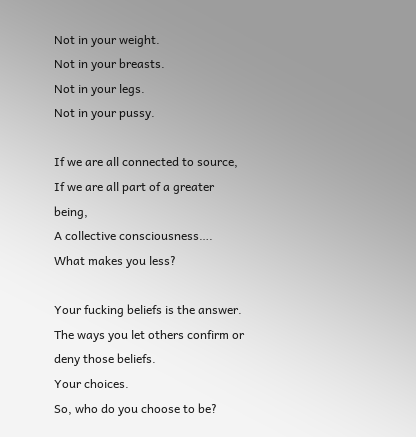Not in your weight.
Not in your breasts.
Not in your legs.
Not in your pussy.

If we are all connected to source,
If we are all part of a greater being,
A collective consciousness….
What makes you less?

Your fucking beliefs is the answer.
The ways you let others confirm or deny those beliefs.
Your choices.
So, who do you choose to be?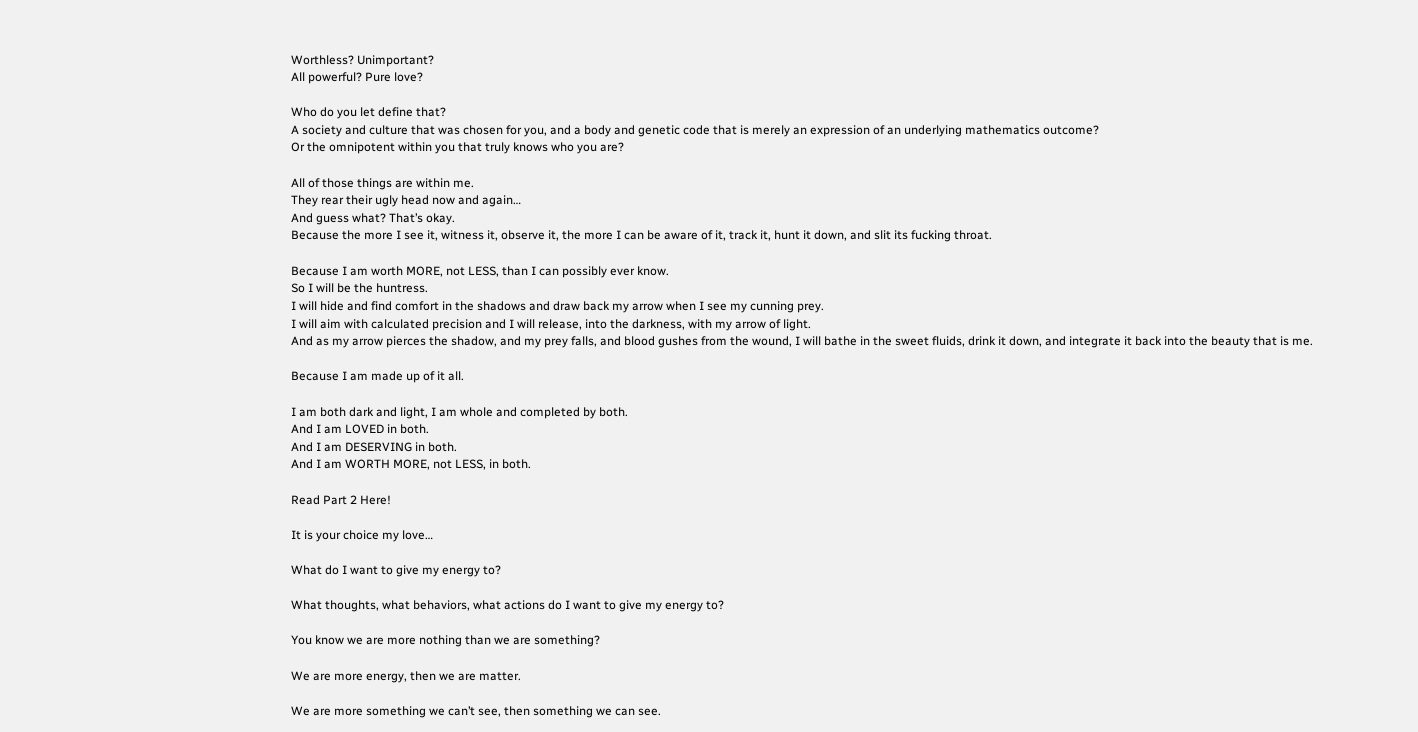Worthless? Unimportant?
All powerful? Pure love?

Who do you let define that?
A society and culture that was chosen for you, and a body and genetic code that is merely an expression of an underlying mathematics outcome?
Or the omnipotent within you that truly knows who you are?

All of those things are within me.
They rear their ugly head now and again…
And guess what? That’s okay.
Because the more I see it, witness it, observe it, the more I can be aware of it, track it, hunt it down, and slit its fucking throat.

Because I am worth MORE, not LESS, than I can possibly ever know.
So I will be the huntress.
I will hide and find comfort in the shadows and draw back my arrow when I see my cunning prey.
I will aim with calculated precision and I will release, into the darkness, with my arrow of light.
And as my arrow pierces the shadow, and my prey falls, and blood gushes from the wound, I will bathe in the sweet fluids, drink it down, and integrate it back into the beauty that is me.

Because I am made up of it all.

I am both dark and light, I am whole and completed by both.
And I am LOVED in both.
And I am DESERVING in both.
And I am WORTH MORE, not LESS, in both.

Read Part 2 Here!

It is your choice my love…

What do I want to give my energy to?

What thoughts, what behaviors, what actions do I want to give my energy to?

You know we are more nothing than we are something?

We are more energy, then we are matter.

We are more something we can’t see, then something we can see.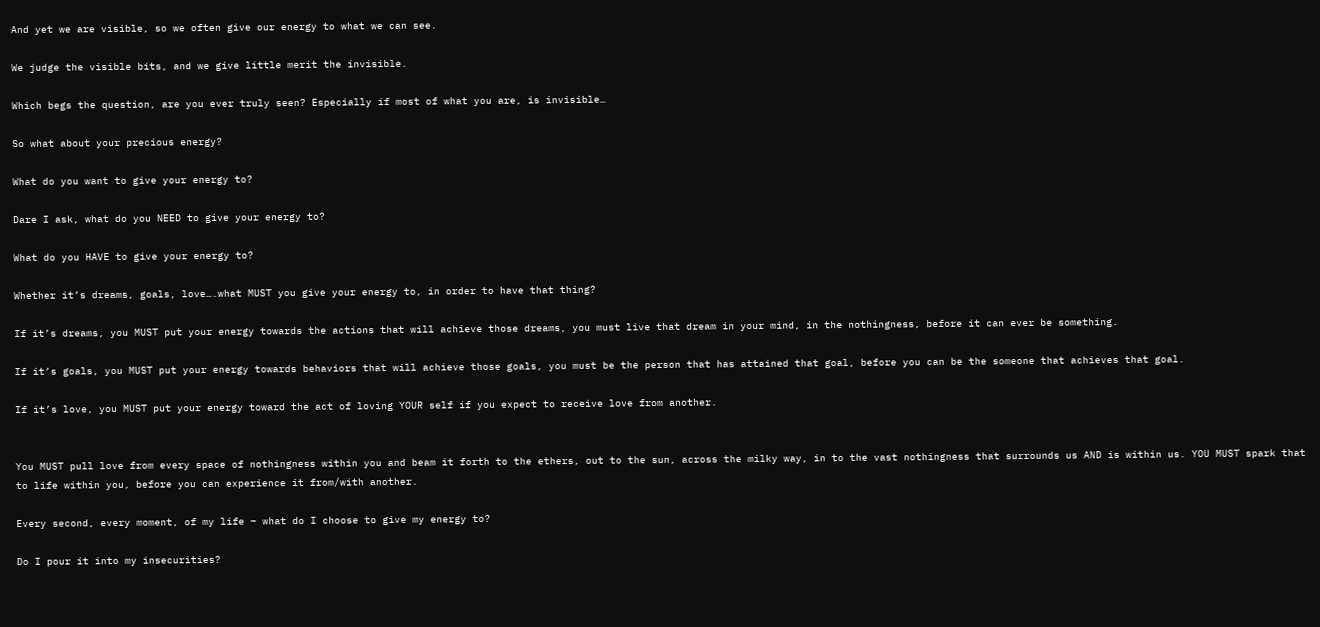And yet we are visible, so we often give our energy to what we can see.

We judge the visible bits, and we give little merit the invisible.

Which begs the question, are you ever truly seen? Especially if most of what you are, is invisible…

So what about your precious energy?

What do you want to give your energy to?

Dare I ask, what do you NEED to give your energy to?

What do you HAVE to give your energy to?

Whether it’s dreams, goals, love….what MUST you give your energy to, in order to have that thing?

If it’s dreams, you MUST put your energy towards the actions that will achieve those dreams, you must live that dream in your mind, in the nothingness, before it can ever be something.

If it’s goals, you MUST put your energy towards behaviors that will achieve those goals, you must be the person that has attained that goal, before you can be the someone that achieves that goal.

If it’s love, you MUST put your energy toward the act of loving YOUR self if you expect to receive love from another.


You MUST pull love from every space of nothingness within you and beam it forth to the ethers, out to the sun, across the milky way, in to the vast nothingness that surrounds us AND is within us. YOU MUST spark that to life within you, before you can experience it from/with another.

Every second, every moment, of my life – what do I choose to give my energy to?

Do I pour it into my insecurities?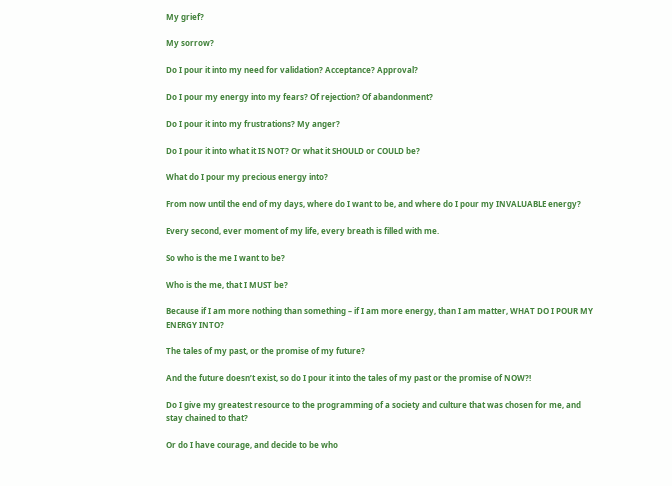My grief?

My sorrow?

Do I pour it into my need for validation? Acceptance? Approval?

Do I pour my energy into my fears? Of rejection? Of abandonment?

Do I pour it into my frustrations? My anger?

Do I pour it into what it IS NOT? Or what it SHOULD or COULD be?

What do I pour my precious energy into?

From now until the end of my days, where do I want to be, and where do I pour my INVALUABLE energy?

Every second, ever moment of my life, every breath is filled with me.

So who is the me I want to be?

Who is the me, that I MUST be?

Because if I am more nothing than something – if I am more energy, than I am matter, WHAT DO I POUR MY ENERGY INTO?

The tales of my past, or the promise of my future?

And the future doesn’t exist, so do I pour it into the tales of my past or the promise of NOW?!

Do I give my greatest resource to the programming of a society and culture that was chosen for me, and stay chained to that?

Or do I have courage, and decide to be who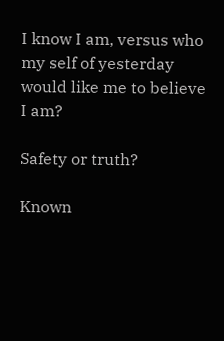I know I am, versus who my self of yesterday would like me to believe I am?

Safety or truth?

Known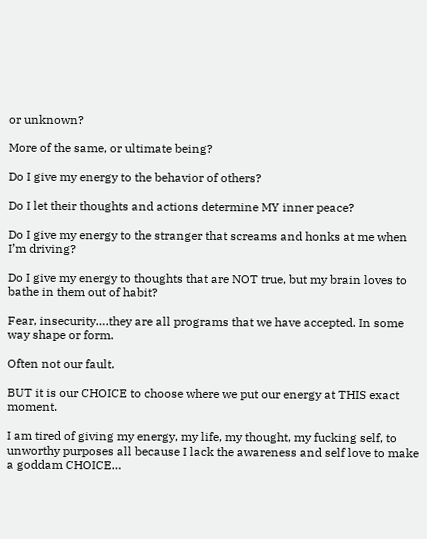or unknown?

More of the same, or ultimate being?

Do I give my energy to the behavior of others?

Do I let their thoughts and actions determine MY inner peace?

Do I give my energy to the stranger that screams and honks at me when I’m driving?

Do I give my energy to thoughts that are NOT true, but my brain loves to bathe in them out of habit?

Fear, insecurity….they are all programs that we have accepted. In some way shape or form.

Often not our fault.

BUT it is our CHOICE to choose where we put our energy at THIS exact moment.

I am tired of giving my energy, my life, my thought, my fucking self, to unworthy purposes all because I lack the awareness and self love to make a goddam CHOICE…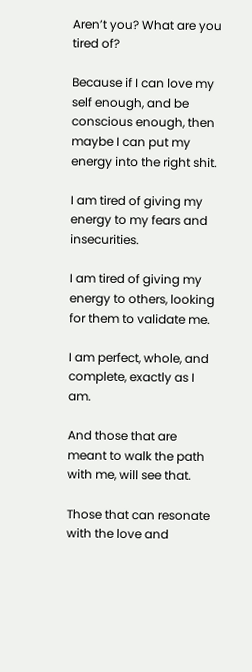Aren’t you? What are you tired of?

Because if I can love my self enough, and be conscious enough, then maybe I can put my energy into the right shit.

I am tired of giving my energy to my fears and insecurities.

I am tired of giving my energy to others, looking for them to validate me.

I am perfect, whole, and complete, exactly as I am.

And those that are meant to walk the path with me, will see that.

Those that can resonate with the love and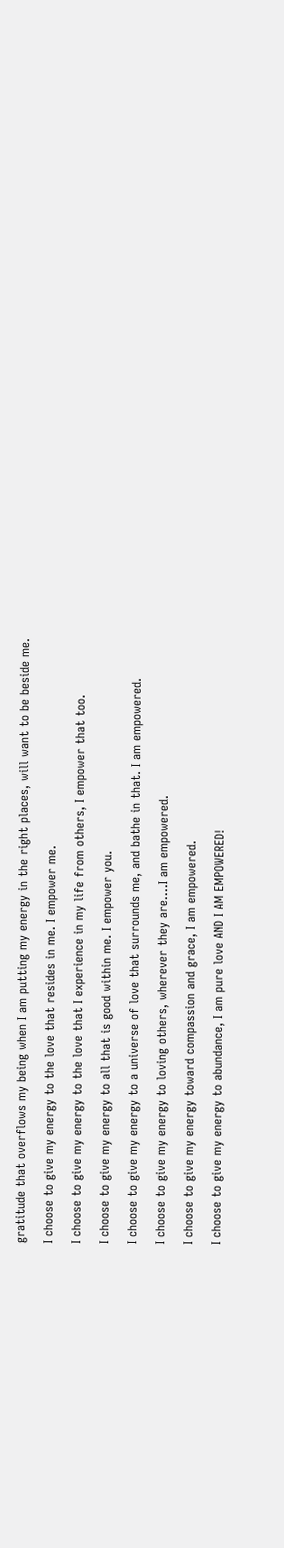gratitude that overflows my being when I am putting my energy in the right places, will want to be beside me.

I choose to give my energy to the love that resides in me. I empower me.

I choose to give my energy to the love that I experience in my life from others, I empower that too.

I choose to give my energy to all that is good within me. I empower you.

I choose to give my energy to a universe of love that surrounds me, and bathe in that. I am empowered.

I choose to give my energy to loving others, wherever they are….I am empowered.

I choose to give my energy toward compassion and grace, I am empowered.

I choose to give my energy to abundance, I am pure love AND I AM EMPOWERED!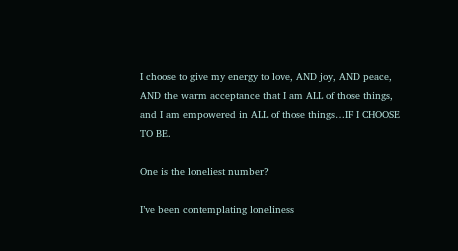I choose to give my energy to love, AND joy, AND peace, AND the warm acceptance that I am ALL of those things, and I am empowered in ALL of those things…IF I CHOOSE TO BE.

One is the loneliest number?

I’ve been contemplating loneliness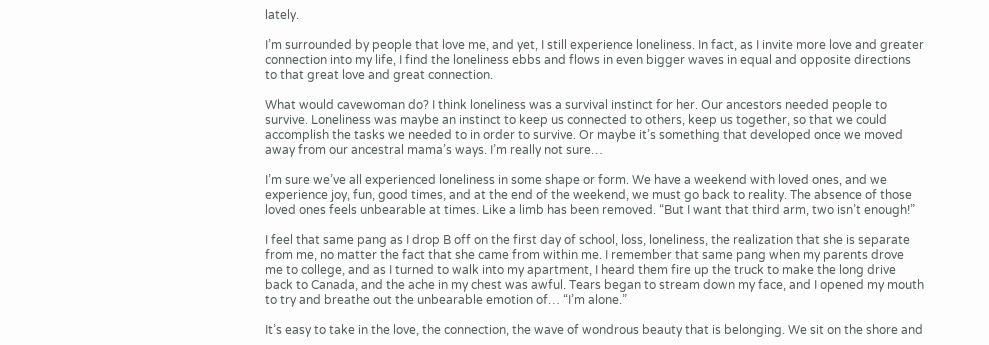lately.

I’m surrounded by people that love me, and yet, I still experience loneliness. In fact, as I invite more love and greater connection into my life, I find the loneliness ebbs and flows in even bigger waves in equal and opposite directions to that great love and great connection.

What would cavewoman do? I think loneliness was a survival instinct for her. Our ancestors needed people to survive. Loneliness was maybe an instinct to keep us connected to others, keep us together, so that we could accomplish the tasks we needed to in order to survive. Or maybe it’s something that developed once we moved away from our ancestral mama’s ways. I’m really not sure…

I’m sure we’ve all experienced loneliness in some shape or form. We have a weekend with loved ones, and we experience joy, fun, good times, and at the end of the weekend, we must go back to reality. The absence of those loved ones feels unbearable at times. Like a limb has been removed. “But I want that third arm, two isn’t enough!”

I feel that same pang as I drop B off on the first day of school, loss, loneliness, the realization that she is separate from me, no matter the fact that she came from within me. I remember that same pang when my parents drove me to college, and as I turned to walk into my apartment, I heard them fire up the truck to make the long drive back to Canada, and the ache in my chest was awful. Tears began to stream down my face, and I opened my mouth to try and breathe out the unbearable emotion of… “I’m alone.”

It’s easy to take in the love, the connection, the wave of wondrous beauty that is belonging. We sit on the shore and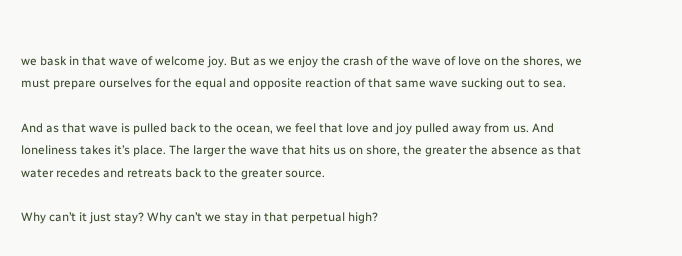we bask in that wave of welcome joy. But as we enjoy the crash of the wave of love on the shores, we must prepare ourselves for the equal and opposite reaction of that same wave sucking out to sea.

And as that wave is pulled back to the ocean, we feel that love and joy pulled away from us. And loneliness takes it’s place. The larger the wave that hits us on shore, the greater the absence as that water recedes and retreats back to the greater source.

Why can’t it just stay? Why can’t we stay in that perpetual high?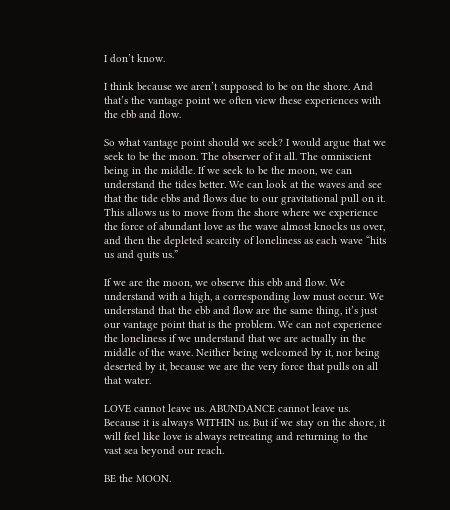I don’t know.

I think because we aren’t supposed to be on the shore. And that’s the vantage point we often view these experiences with the ebb and flow.

So what vantage point should we seek? I would argue that we seek to be the moon. The observer of it all. The omniscient being in the middle. If we seek to be the moon, we can understand the tides better. We can look at the waves and see that the tide ebbs and flows due to our gravitational pull on it. This allows us to move from the shore where we experience the force of abundant love as the wave almost knocks us over, and then the depleted scarcity of loneliness as each wave “hits us and quits us.”

If we are the moon, we observe this ebb and flow. We understand with a high, a corresponding low must occur. We understand that the ebb and flow are the same thing, it’s just our vantage point that is the problem. We can not experience the loneliness if we understand that we are actually in the middle of the wave. Neither being welcomed by it, nor being deserted by it, because we are the very force that pulls on all that water.

LOVE cannot leave us. ABUNDANCE cannot leave us. Because it is always WITHIN us. But if we stay on the shore, it will feel like love is always retreating and returning to the vast sea beyond our reach.

BE the MOON.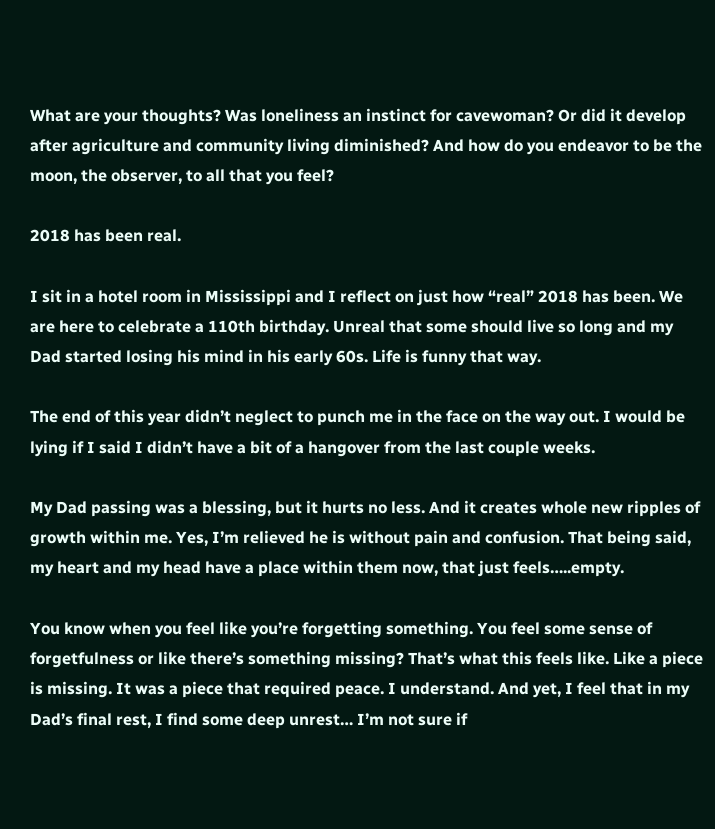What are your thoughts? Was loneliness an instinct for cavewoman? Or did it develop after agriculture and community living diminished? And how do you endeavor to be the moon, the observer, to all that you feel?

2018 has been real.

I sit in a hotel room in Mississippi and I reflect on just how “real” 2018 has been. We are here to celebrate a 110th birthday. Unreal that some should live so long and my Dad started losing his mind in his early 60s. Life is funny that way.

The end of this year didn’t neglect to punch me in the face on the way out. I would be lying if I said I didn’t have a bit of a hangover from the last couple weeks.

My Dad passing was a blessing, but it hurts no less. And it creates whole new ripples of growth within me. Yes, I’m relieved he is without pain and confusion. That being said, my heart and my head have a place within them now, that just feels…..empty.

You know when you feel like you’re forgetting something. You feel some sense of forgetfulness or like there’s something missing? That’s what this feels like. Like a piece is missing. It was a piece that required peace. I understand. And yet, I feel that in my Dad’s final rest, I find some deep unrest… I’m not sure if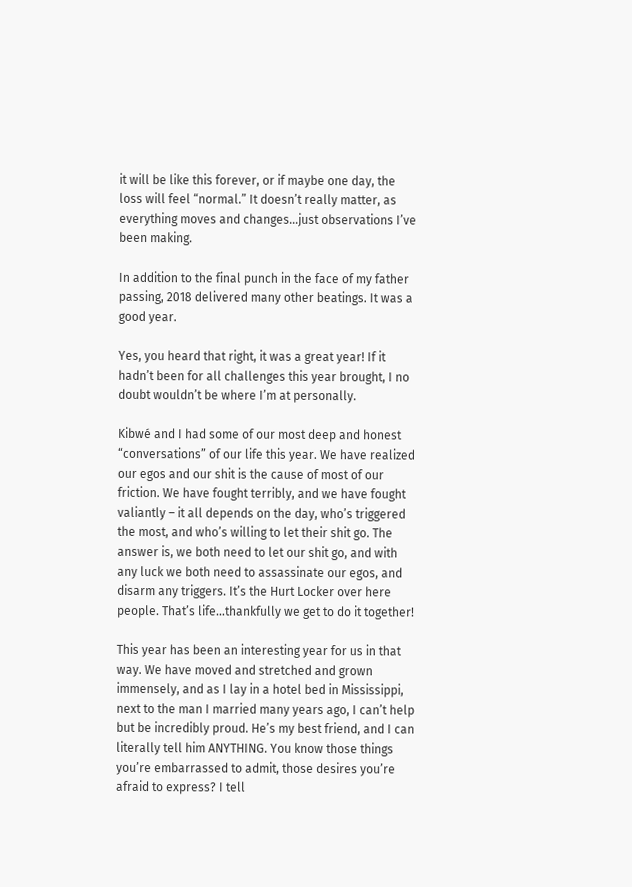it will be like this forever, or if maybe one day, the loss will feel “normal.” It doesn’t really matter, as everything moves and changes…just observations I’ve been making.

In addition to the final punch in the face of my father passing, 2018 delivered many other beatings. It was a good year.

Yes, you heard that right, it was a great year! If it hadn’t been for all challenges this year brought, I no doubt wouldn’t be where I’m at personally.

Kibwé and I had some of our most deep and honest “conversations” of our life this year. We have realized our egos and our shit is the cause of most of our friction. We have fought terribly, and we have fought valiantly – it all depends on the day, who’s triggered the most, and who’s willing to let their shit go. The answer is, we both need to let our shit go, and with any luck we both need to assassinate our egos, and disarm any triggers. It’s the Hurt Locker over here people. That’s life…thankfully we get to do it together!

This year has been an interesting year for us in that way. We have moved and stretched and grown immensely, and as I lay in a hotel bed in Mississippi, next to the man I married many years ago, I can’t help but be incredibly proud. He’s my best friend, and I can literally tell him ANYTHING. You know those things you’re embarrassed to admit, those desires you’re afraid to express? I tell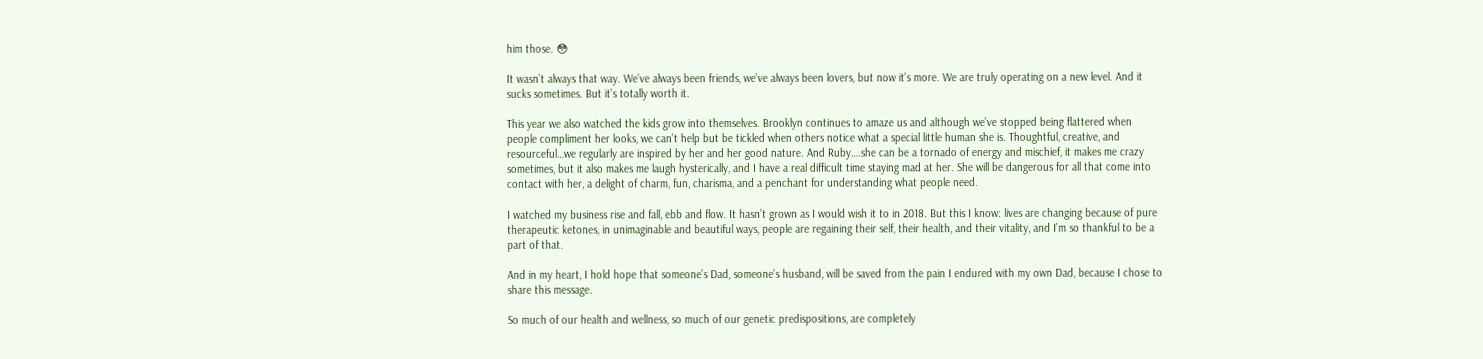him those. 😳

It wasn’t always that way. We’ve always been friends, we’ve always been lovers, but now it’s more. We are truly operating on a new level. And it sucks sometimes. But it’s totally worth it.

This year we also watched the kids grow into themselves. Brooklyn continues to amaze us and although we’ve stopped being flattered when people compliment her looks, we can’t help but be tickled when others notice what a special little human she is. Thoughtful, creative, and resourceful…we regularly are inspired by her and her good nature. And Ruby….she can be a tornado of energy and mischief, it makes me crazy sometimes, but it also makes me laugh hysterically, and I have a real difficult time staying mad at her. She will be dangerous for all that come into contact with her, a delight of charm, fun, charisma, and a penchant for understanding what people need.

I watched my business rise and fall, ebb and flow. It hasn’t grown as I would wish it to in 2018. But this I know: lives are changing because of pure therapeutic ketones, in unimaginable and beautiful ways, people are regaining their self, their health, and their vitality, and I’m so thankful to be a part of that.

And in my heart, I hold hope that someone’s Dad, someone’s husband, will be saved from the pain I endured with my own Dad, because I chose to share this message.

So much of our health and wellness, so much of our genetic predispositions, are completely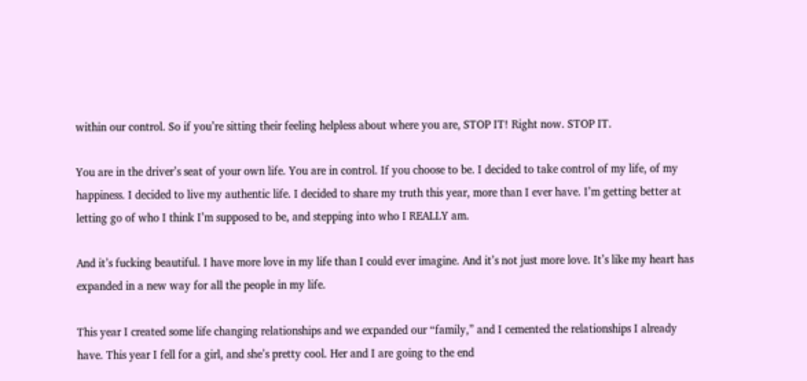within our control. So if you’re sitting their feeling helpless about where you are, STOP IT! Right now. STOP IT.

You are in the driver’s seat of your own life. You are in control. If you choose to be. I decided to take control of my life, of my happiness. I decided to live my authentic life. I decided to share my truth this year, more than I ever have. I’m getting better at letting go of who I think I’m supposed to be, and stepping into who I REALLY am.

And it’s fucking beautiful. I have more love in my life than I could ever imagine. And it’s not just more love. It’s like my heart has expanded in a new way for all the people in my life.

This year I created some life changing relationships and we expanded our “family,” and I cemented the relationships I already have. This year I fell for a girl, and she’s pretty cool. Her and I are going to the end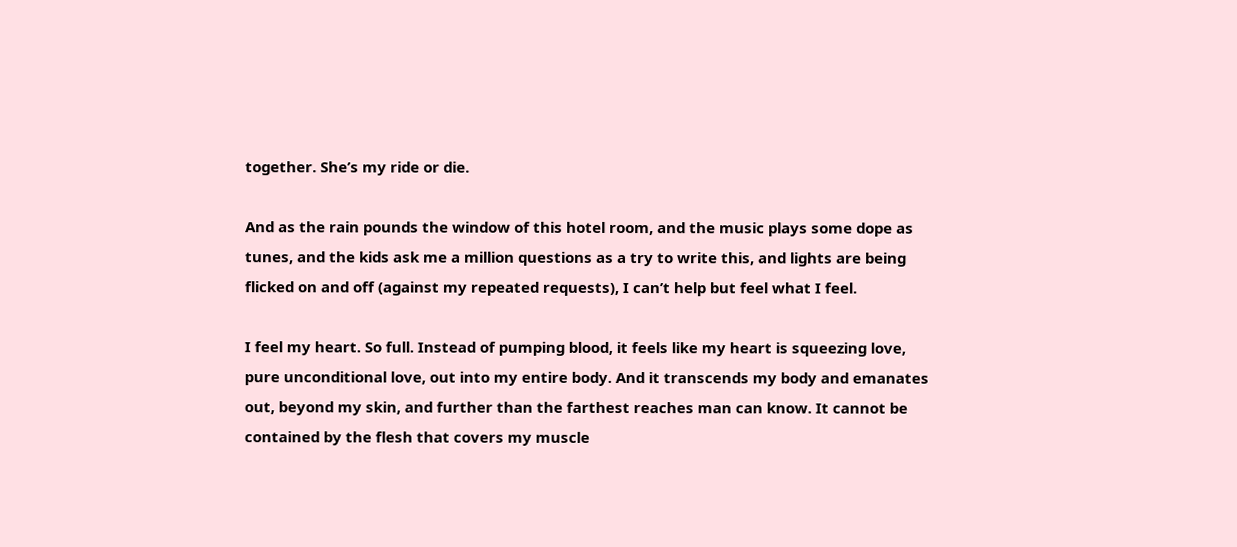together. She’s my ride or die.

And as the rain pounds the window of this hotel room, and the music plays some dope as tunes, and the kids ask me a million questions as a try to write this, and lights are being flicked on and off (against my repeated requests), I can’t help but feel what I feel.

I feel my heart. So full. Instead of pumping blood, it feels like my heart is squeezing love, pure unconditional love, out into my entire body. And it transcends my body and emanates out, beyond my skin, and further than the farthest reaches man can know. It cannot be contained by the flesh that covers my muscle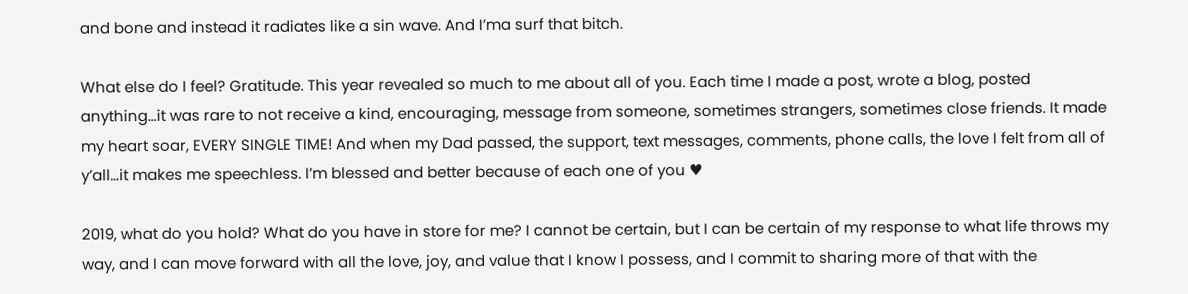and bone and instead it radiates like a sin wave. And I’ma surf that bitch.

What else do I feel? Gratitude. This year revealed so much to me about all of you. Each time I made a post, wrote a blog, posted anything…it was rare to not receive a kind, encouraging, message from someone, sometimes strangers, sometimes close friends. It made my heart soar, EVERY SINGLE TIME! And when my Dad passed, the support, text messages, comments, phone calls, the love I felt from all of y’all…it makes me speechless. I’m blessed and better because of each one of you ♥

2019, what do you hold? What do you have in store for me? I cannot be certain, but I can be certain of my response to what life throws my way, and I can move forward with all the love, joy, and value that I know I possess, and I commit to sharing more of that with the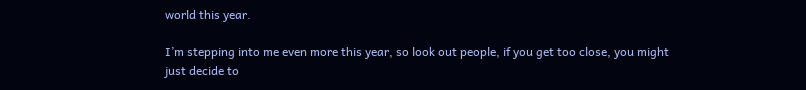world this year.

I’m stepping into me even more this year, so look out people, if you get too close, you might just decide to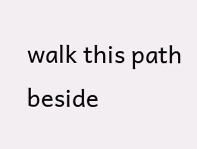walk this path beside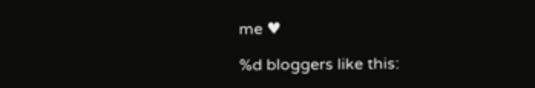me ♥

%d bloggers like this: